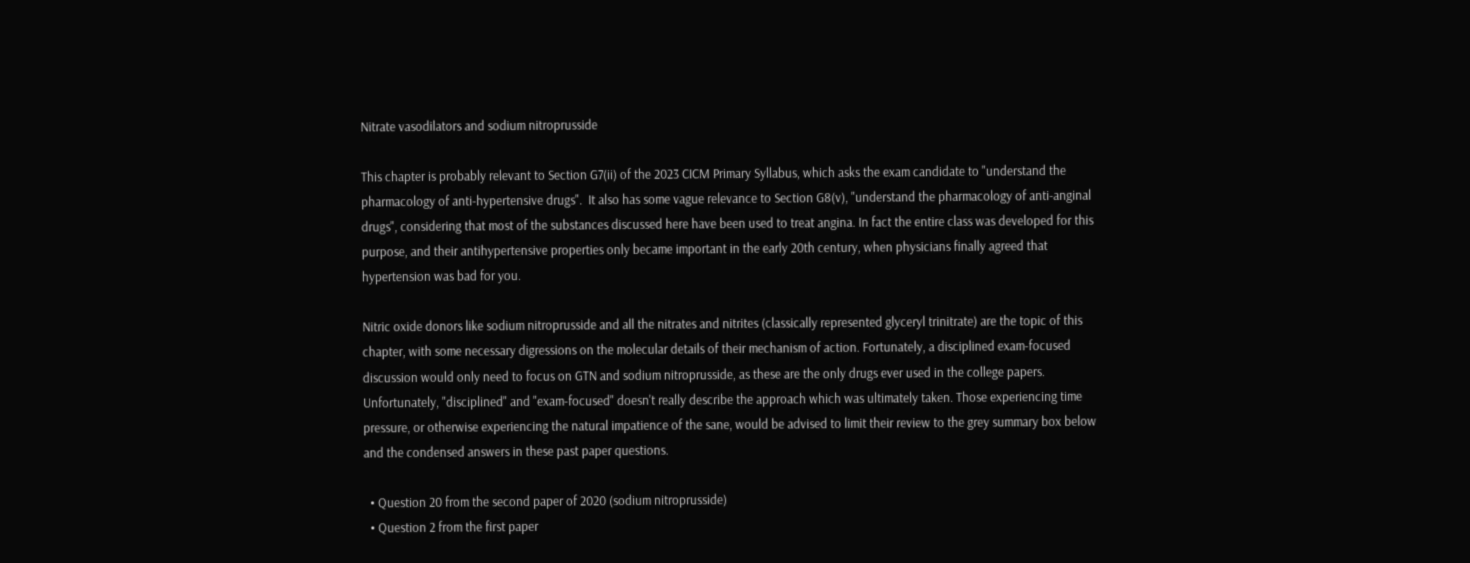Nitrate vasodilators and sodium nitroprusside

This chapter is probably relevant to Section G7(ii) of the 2023 CICM Primary Syllabus, which asks the exam candidate to "understand the pharmacology of anti-hypertensive drugs".  It also has some vague relevance to Section G8(v), "understand the pharmacology of anti-anginal drugs", considering that most of the substances discussed here have been used to treat angina. In fact the entire class was developed for this purpose, and their antihypertensive properties only became important in the early 20th century, when physicians finally agreed that hypertension was bad for you.

Nitric oxide donors like sodium nitroprusside and all the nitrates and nitrites (classically represented glyceryl trinitrate) are the topic of this chapter, with some necessary digressions on the molecular details of their mechanism of action. Fortunately, a disciplined exam-focused discussion would only need to focus on GTN and sodium nitroprusside, as these are the only drugs ever used in the college papers. Unfortunately, "disciplined" and "exam-focused" doesn't really describe the approach which was ultimately taken. Those experiencing time pressure, or otherwise experiencing the natural impatience of the sane, would be advised to limit their review to the grey summary box below and the condensed answers in these past paper questions.

  • Question 20 from the second paper of 2020 (sodium nitroprusside)
  • Question 2 from the first paper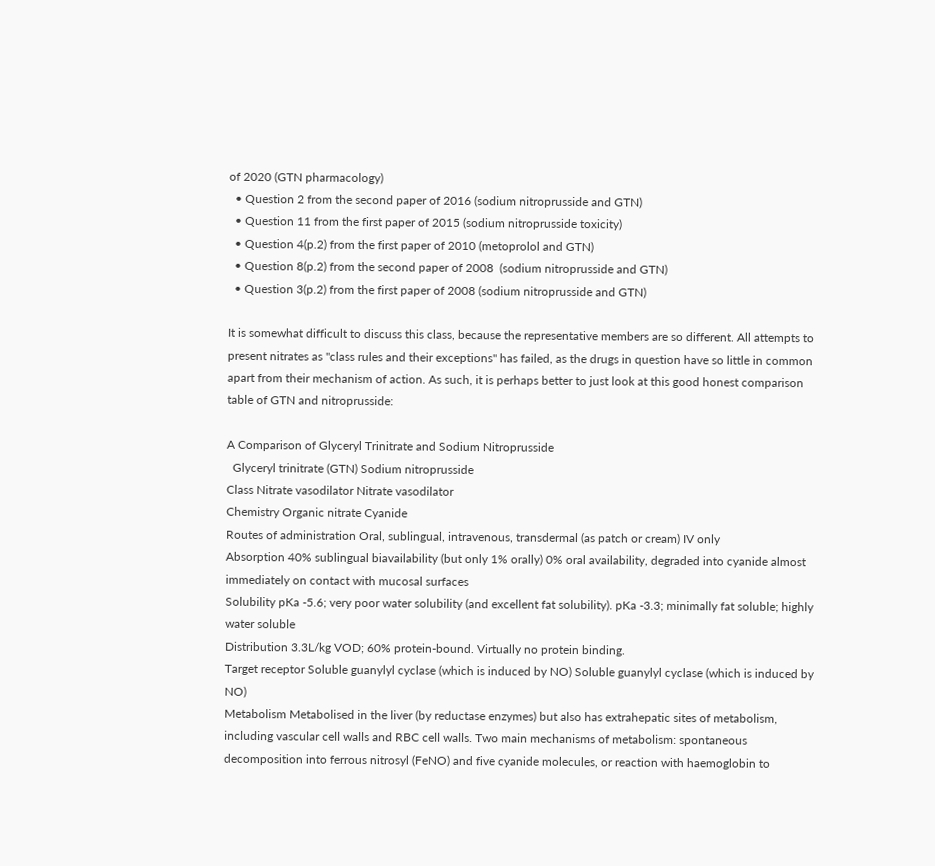of 2020 (GTN pharmacology)
  • Question 2 from the second paper of 2016 (sodium nitroprusside and GTN)
  • Question 11 from the first paper of 2015 (sodium nitroprusside toxicity)
  • Question 4(p.2) from the first paper of 2010 (metoprolol and GTN)
  • Question 8(p.2) from the second paper of 2008  (sodium nitroprusside and GTN)
  • Question 3(p.2) from the first paper of 2008 (sodium nitroprusside and GTN)

It is somewhat difficult to discuss this class, because the representative members are so different. All attempts to present nitrates as "class rules and their exceptions" has failed, as the drugs in question have so little in common apart from their mechanism of action. As such, it is perhaps better to just look at this good honest comparison table of GTN and nitroprusside:

A Comparison of Glyceryl Trinitrate and Sodium Nitroprusside
  Glyceryl trinitrate (GTN) Sodium nitroprusside
Class Nitrate vasodilator Nitrate vasodilator
Chemistry Organic nitrate Cyanide
Routes of administration Oral, sublingual, intravenous, transdermal (as patch or cream) IV only
Absorption 40% sublingual biavailability (but only 1% orally) 0% oral availability, degraded into cyanide almost immediately on contact with mucosal surfaces
Solubility pKa -5.6; very poor water solubility (and excellent fat solubility). pKa -3.3; minimally fat soluble; highly water soluble
Distribution 3.3L/kg VOD; 60% protein-bound. Virtually no protein binding.
Target receptor Soluble guanylyl cyclase (which is induced by NO) Soluble guanylyl cyclase (which is induced by NO)
Metabolism Metabolised in the liver (by reductase enzymes) but also has extrahepatic sites of metabolism, including vascular cell walls and RBC cell walls. Two main mechanisms of metabolism: spontaneous decomposition into ferrous nitrosyl (FeNO) and five cyanide molecules, or reaction with haemoglobin to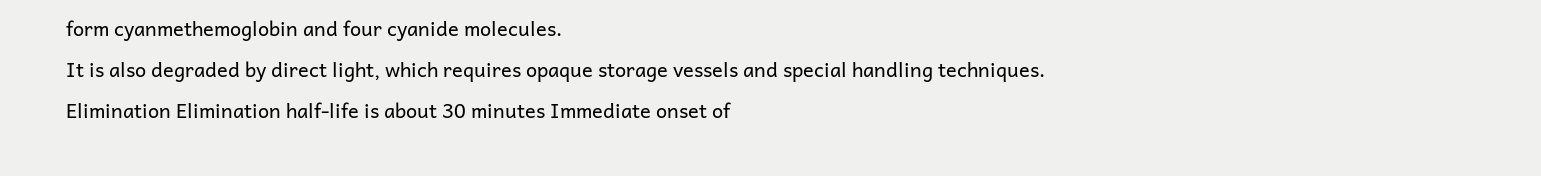form cyanmethemoglobin and four cyanide molecules.
It is also degraded by direct light, which requires opaque storage vessels and special handling techniques.
Elimination Elimination half-life is about 30 minutes Immediate onset of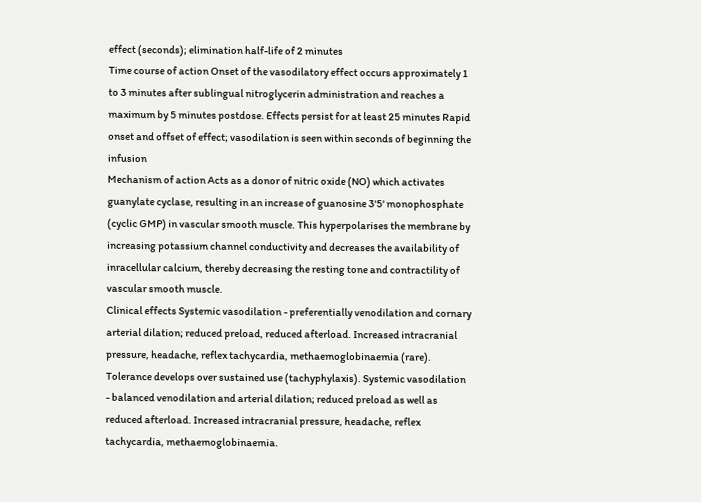effect (seconds); elimination half-life of 2 minutes
Time course of action Onset of the vasodilatory effect occurs approximately 1 to 3 minutes after sublingual nitroglycerin administration and reaches a maximum by 5 minutes postdose. Effects persist for at least 25 minutes Rapid onset and offset of effect; vasodilation is seen within seconds of beginning the infusion
Mechanism of action Acts as a donor of nitric oxide (NO) which activates guanylate cyclase, resulting in an increase of guanosine 3'5' monophosphate (cyclic GMP) in vascular smooth muscle. This hyperpolarises the membrane by increasing potassium channel conductivity and decreases the availability of inracellular calcium, thereby decreasing the resting tone and contractility of vascular smooth muscle.
Clinical effects Systemic vasodilation - preferentially venodilation and cornary arterial dilation; reduced preload, reduced afterload. Increased intracranial pressure, headache, reflex tachycardia, methaemoglobinaemia (rare). Tolerance develops over sustained use (tachyphylaxis). Systemic vasodilation - balanced venodilation and arterial dilation; reduced preload as well as reduced afterload. Increased intracranial pressure, headache, reflex tachycardia, methaemoglobinaemia.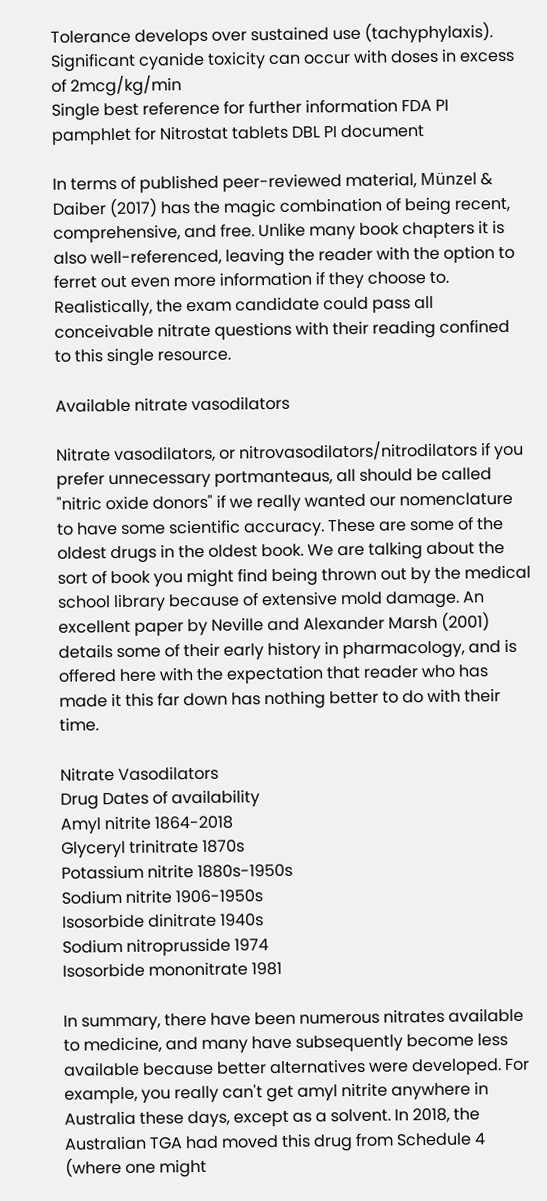Tolerance develops over sustained use (tachyphylaxis). Significant cyanide toxicity can occur with doses in excess of 2mcg/kg/min
Single best reference for further information FDA PI pamphlet for Nitrostat tablets DBL PI document

In terms of published peer-reviewed material, Münzel & Daiber (2017) has the magic combination of being recent, comprehensive, and free. Unlike many book chapters it is also well-referenced, leaving the reader with the option to ferret out even more information if they choose to. Realistically, the exam candidate could pass all conceivable nitrate questions with their reading confined to this single resource.

Available nitrate vasodilators

Nitrate vasodilators, or nitrovasodilators/nitrodilators if you prefer unnecessary portmanteaus, all should be called "nitric oxide donors" if we really wanted our nomenclature to have some scientific accuracy. These are some of the oldest drugs in the oldest book. We are talking about the sort of book you might find being thrown out by the medical school library because of extensive mold damage. An excellent paper by Neville and Alexander Marsh (2001) details some of their early history in pharmacology, and is offered here with the expectation that reader who has made it this far down has nothing better to do with their time.

Nitrate Vasodilators
Drug Dates of availability
Amyl nitrite 1864-2018
Glyceryl trinitrate 1870s
Potassium nitrite 1880s-1950s
Sodium nitrite 1906-1950s
Isosorbide dinitrate 1940s
Sodium nitroprusside 1974
Isosorbide mononitrate 1981

In summary, there have been numerous nitrates available to medicine, and many have subsequently become less available because better alternatives were developed. For example, you really can't get amyl nitrite anywhere in Australia these days, except as a solvent. In 2018, the Australian TGA had moved this drug from Schedule 4 (where one might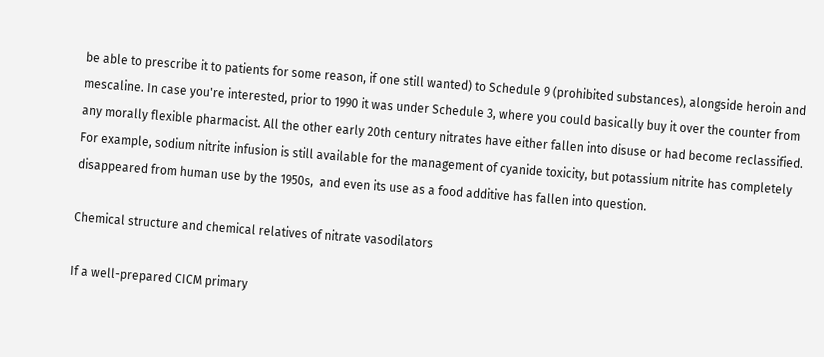be able to prescribe it to patients for some reason, if one still wanted) to Schedule 9 (prohibited substances), alongside heroin and mescaline. In case you're interested, prior to 1990 it was under Schedule 3, where you could basically buy it over the counter from any morally flexible pharmacist. All the other early 20th century nitrates have either fallen into disuse or had become reclassified. For example, sodium nitrite infusion is still available for the management of cyanide toxicity, but potassium nitrite has completely disappeared from human use by the 1950s,  and even its use as a food additive has fallen into question.

Chemical structure and chemical relatives of nitrate vasodilators

If a well-prepared CICM primary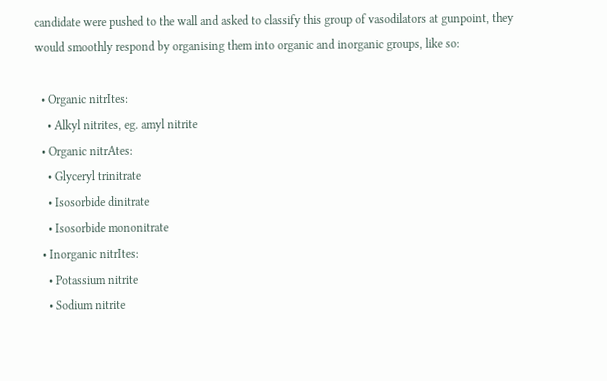candidate were pushed to the wall and asked to classify this group of vasodilators at gunpoint, they would smoothly respond by organising them into organic and inorganic groups, like so:

  • Organic nitrItes:
    • Alkyl nitrites, eg. amyl nitrite
  • Organic nitrAtes:
    • Glyceryl trinitrate
    • Isosorbide dinitrate
    • Isosorbide mononitrate
  • Inorganic nitrItes:
    • Potassium nitrite
    • Sodium nitrite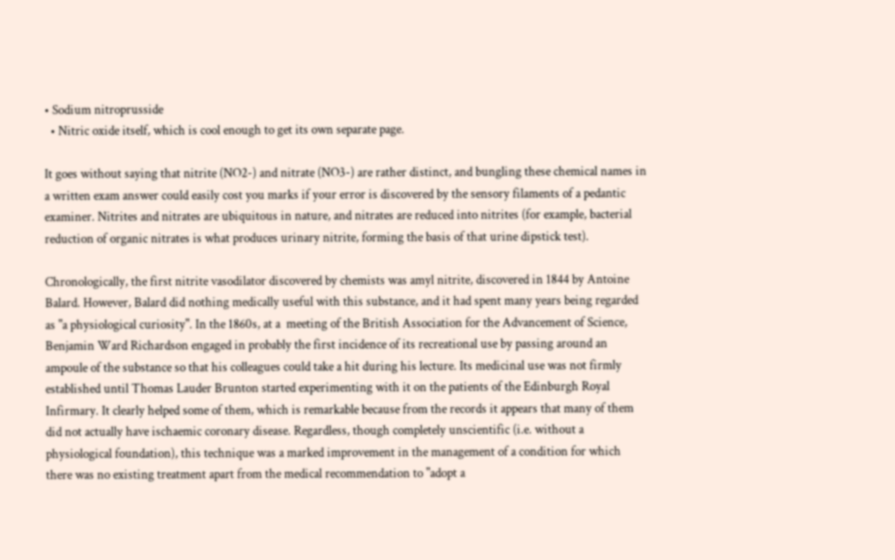• Sodium nitroprusside
  • Nitric oxide itself, which is cool enough to get its own separate page.

It goes without saying that nitrite (NO2-) and nitrate (NO3-) are rather distinct, and bungling these chemical names in a written exam answer could easily cost you marks if your error is discovered by the sensory filaments of a pedantic examiner. Nitrites and nitrates are ubiquitous in nature, and nitrates are reduced into nitrites (for example, bacterial reduction of organic nitrates is what produces urinary nitrite, forming the basis of that urine dipstick test).

Chronologically, the first nitrite vasodilator discovered by chemists was amyl nitrite, discovered in 1844 by Antoine Balard. However, Balard did nothing medically useful with this substance, and it had spent many years being regarded as "a physiological curiosity". In the 1860s, at a  meeting of the British Association for the Advancement of Science, Benjamin Ward Richardson engaged in probably the first incidence of its recreational use by passing around an ampoule of the substance so that his colleagues could take a hit during his lecture. Its medicinal use was not firmly established until Thomas Lauder Brunton started experimenting with it on the patients of the Edinburgh Royal Infirmary. It clearly helped some of them, which is remarkable because from the records it appears that many of them did not actually have ischaemic coronary disease. Regardless, though completely unscientific (i.e. without a physiological foundation), this technique was a marked improvement in the management of a condition for which there was no existing treatment apart from the medical recommendation to "adopt a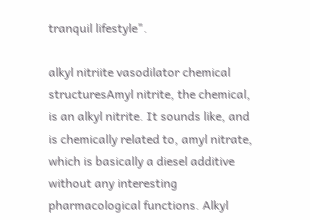tranquil lifestyle".

alkyl nitriite vasodilator chemical structuresAmyl nitrite, the chemical, is an alkyl nitrite. It sounds like, and is chemically related to, amyl nitrate, which is basically a diesel additive without any interesting pharmacological functions. Alkyl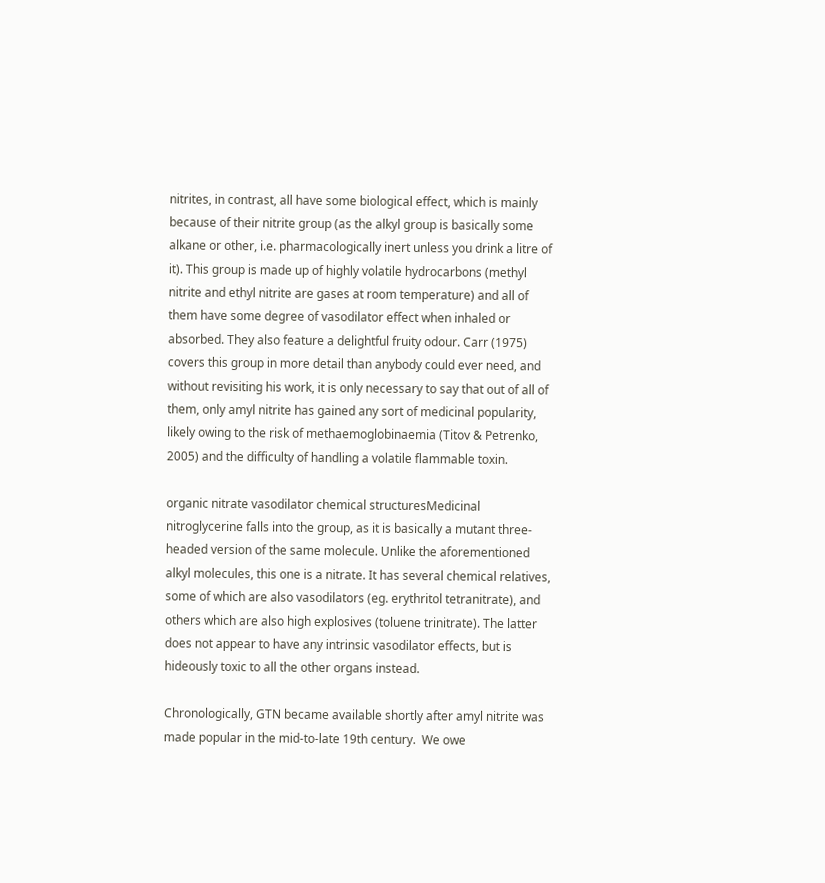nitrites, in contrast, all have some biological effect, which is mainly because of their nitrite group (as the alkyl group is basically some alkane or other, i.e. pharmacologically inert unless you drink a litre of it). This group is made up of highly volatile hydrocarbons (methyl nitrite and ethyl nitrite are gases at room temperature) and all of them have some degree of vasodilator effect when inhaled or absorbed. They also feature a delightful fruity odour. Carr (1975) covers this group in more detail than anybody could ever need, and without revisiting his work, it is only necessary to say that out of all of them, only amyl nitrite has gained any sort of medicinal popularity, likely owing to the risk of methaemoglobinaemia (Titov & Petrenko, 2005) and the difficulty of handling a volatile flammable toxin.

organic nitrate vasodilator chemical structuresMedicinal nitroglycerine falls into the group, as it is basically a mutant three-headed version of the same molecule. Unlike the aforementioned alkyl molecules, this one is a nitrate. It has several chemical relatives, some of which are also vasodilators (eg. erythritol tetranitrate), and others which are also high explosives (toluene trinitrate). The latter does not appear to have any intrinsic vasodilator effects, but is hideously toxic to all the other organs instead.

Chronologically, GTN became available shortly after amyl nitrite was made popular in the mid-to-late 19th century.  We owe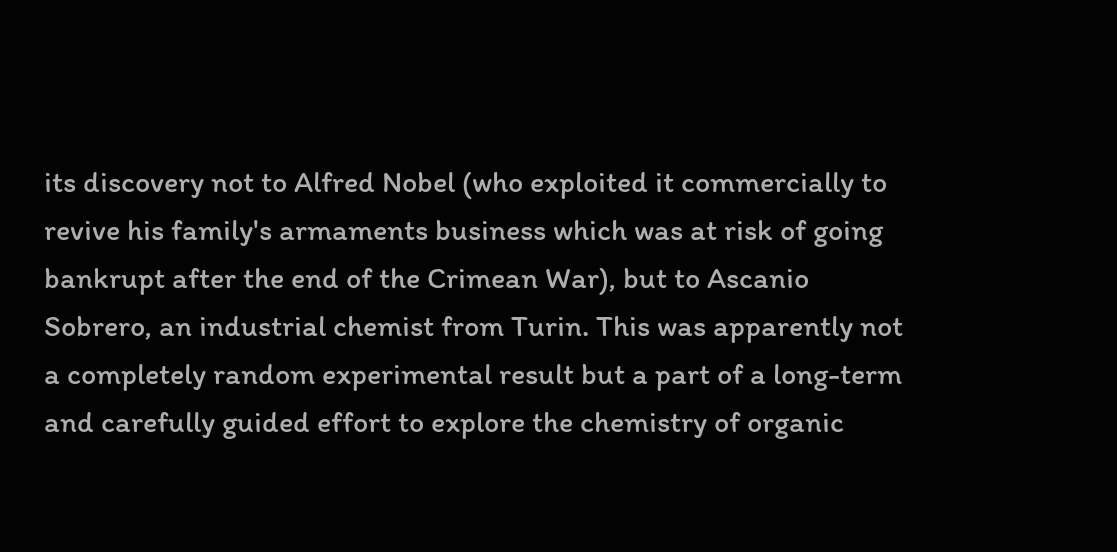its discovery not to Alfred Nobel (who exploited it commercially to revive his family's armaments business which was at risk of going bankrupt after the end of the Crimean War), but to Ascanio Sobrero, an industrial chemist from Turin. This was apparently not a completely random experimental result but a part of a long-term and carefully guided effort to explore the chemistry of organic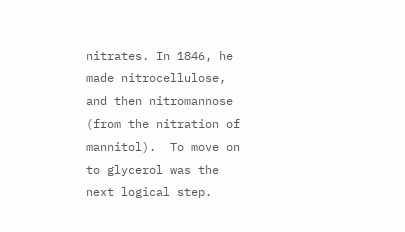nitrates. In 1846, he made nitrocellulose, and then nitromannose (from the nitration of mannitol).  To move on to glycerol was the next logical step.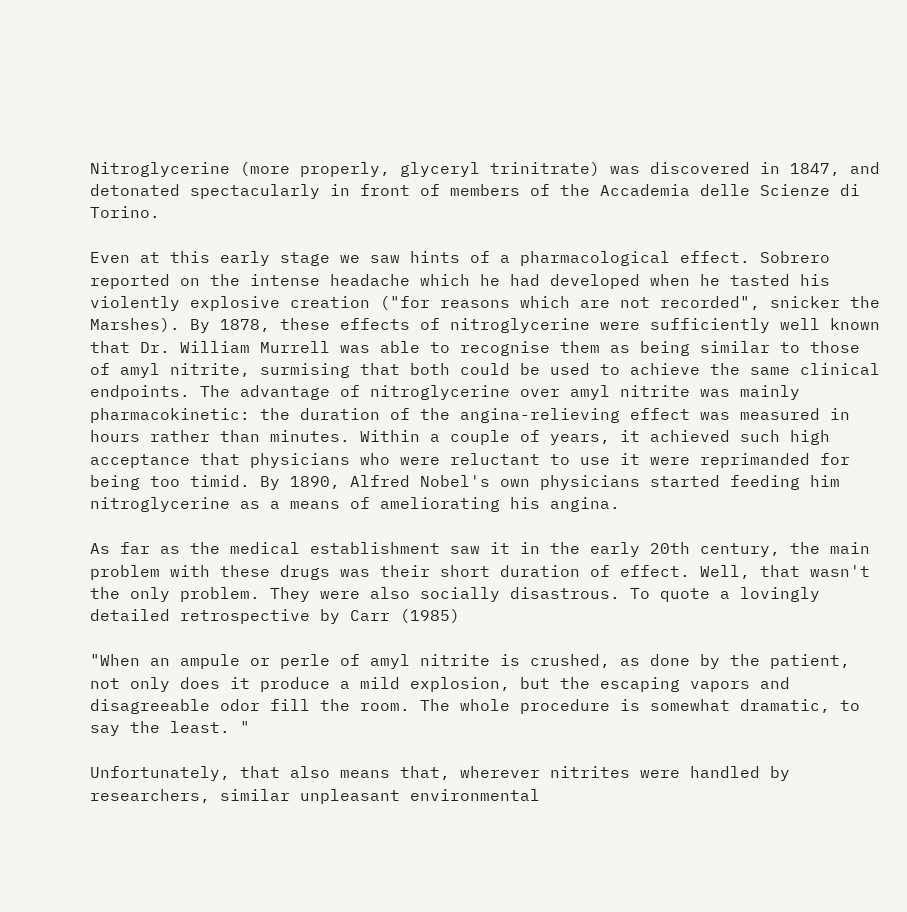Nitroglycerine (more properly, glyceryl trinitrate) was discovered in 1847, and detonated spectacularly in front of members of the Accademia delle Scienze di Torino.

Even at this early stage we saw hints of a pharmacological effect. Sobrero reported on the intense headache which he had developed when he tasted his violently explosive creation ("for reasons which are not recorded", snicker the Marshes). By 1878, these effects of nitroglycerine were sufficiently well known that Dr. William Murrell was able to recognise them as being similar to those of amyl nitrite, surmising that both could be used to achieve the same clinical endpoints. The advantage of nitroglycerine over amyl nitrite was mainly pharmacokinetic: the duration of the angina-relieving effect was measured in hours rather than minutes. Within a couple of years, it achieved such high acceptance that physicians who were reluctant to use it were reprimanded for being too timid. By 1890, Alfred Nobel's own physicians started feeding him nitroglycerine as a means of ameliorating his angina.

As far as the medical establishment saw it in the early 20th century, the main problem with these drugs was their short duration of effect. Well, that wasn't the only problem. They were also socially disastrous. To quote a lovingly detailed retrospective by Carr (1985)

"When an ampule or perle of amyl nitrite is crushed, as done by the patient, not only does it produce a mild explosion, but the escaping vapors and disagreeable odor fill the room. The whole procedure is somewhat dramatic, to say the least. "

Unfortunately, that also means that, wherever nitrites were handled by researchers, similar unpleasant environmental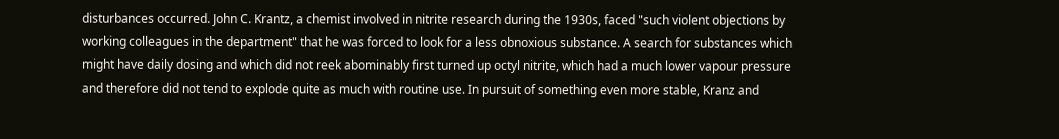disturbances occurred. John C. Krantz, a chemist involved in nitrite research during the 1930s, faced "such violent objections by working colleagues in the department" that he was forced to look for a less obnoxious substance. A search for substances which might have daily dosing and which did not reek abominably first turned up octyl nitrite, which had a much lower vapour pressure and therefore did not tend to explode quite as much with routine use. In pursuit of something even more stable, Kranz and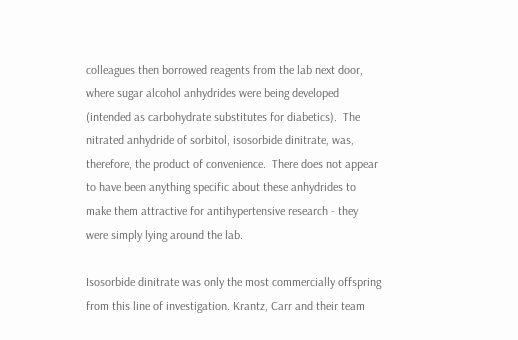colleagues then borrowed reagents from the lab next door, where sugar alcohol anhydrides were being developed (intended as carbohydrate substitutes for diabetics).  The nitrated anhydride of sorbitol, isosorbide dinitrate, was, therefore, the product of convenience.  There does not appear to have been anything specific about these anhydrides to make them attractive for antihypertensive research - they were simply lying around the lab.

Isosorbide dinitrate was only the most commercially offspring from this line of investigation. Krantz, Carr and their team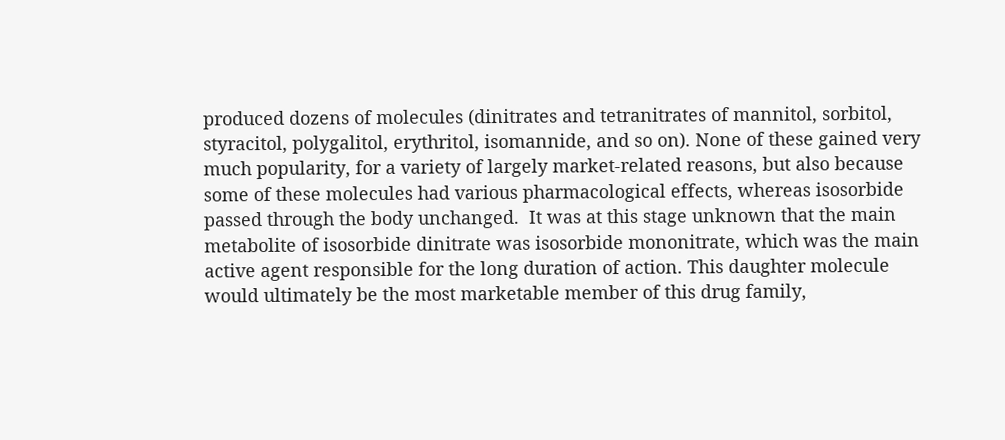produced dozens of molecules (dinitrates and tetranitrates of mannitol, sorbitol, styracitol, polygalitol, erythritol, isomannide, and so on). None of these gained very much popularity, for a variety of largely market-related reasons, but also because some of these molecules had various pharmacological effects, whereas isosorbide passed through the body unchanged.  It was at this stage unknown that the main metabolite of isosorbide dinitrate was isosorbide mononitrate, which was the main active agent responsible for the long duration of action. This daughter molecule would ultimately be the most marketable member of this drug family,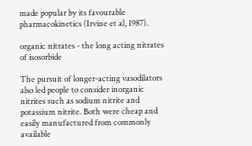made popular by its favourable pharmacokinetics (Irvine et al, 1987).

organic nitrates - the long acting nitrates of isosorbide

The pursuit of longer-acting vasodilators also led people to consider inorganic nitrites such as sodium nitrite and potassium nitrite. Both were cheap and easily manufactured from commonly available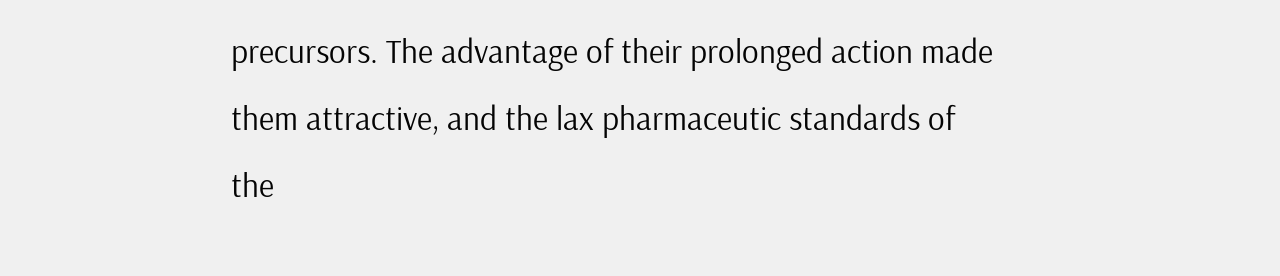precursors. The advantage of their prolonged action made them attractive, and the lax pharmaceutic standards of the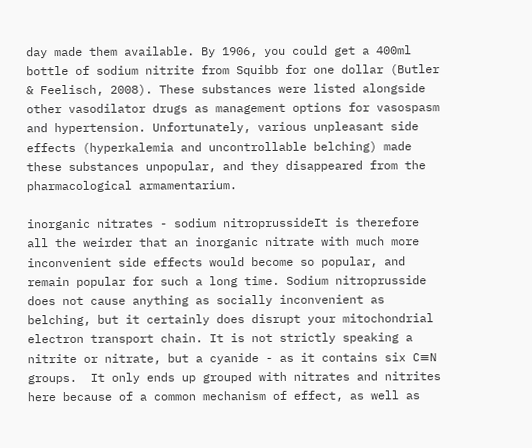day made them available. By 1906, you could get a 400ml bottle of sodium nitrite from Squibb for one dollar (Butler & Feelisch, 2008). These substances were listed alongside other vasodilator drugs as management options for vasospasm and hypertension. Unfortunately, various unpleasant side effects (hyperkalemia and uncontrollable belching) made these substances unpopular, and they disappeared from the pharmacological armamentarium.

inorganic nitrates - sodium nitroprussideIt is therefore all the weirder that an inorganic nitrate with much more inconvenient side effects would become so popular, and remain popular for such a long time. Sodium nitroprusside does not cause anything as socially inconvenient as belching, but it certainly does disrupt your mitochondrial electron transport chain. It is not strictly speaking a nitrite or nitrate, but a cyanide - as it contains six C≡N groups.  It only ends up grouped with nitrates and nitrites here because of a common mechanism of effect, as well as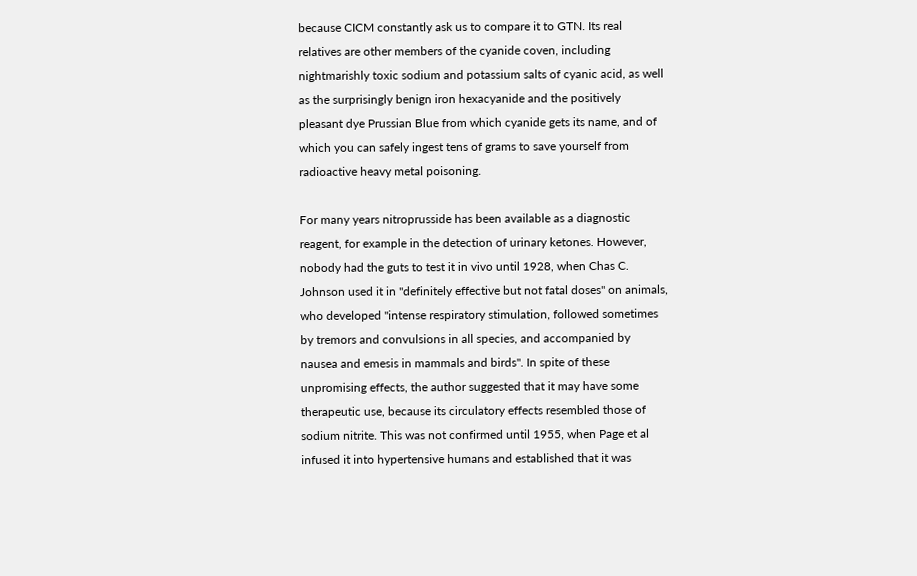because CICM constantly ask us to compare it to GTN. Its real relatives are other members of the cyanide coven, including nightmarishly toxic sodium and potassium salts of cyanic acid, as well as the surprisingly benign iron hexacyanide and the positively pleasant dye Prussian Blue from which cyanide gets its name, and of which you can safely ingest tens of grams to save yourself from radioactive heavy metal poisoning.

For many years nitroprusside has been available as a diagnostic reagent, for example in the detection of urinary ketones. However, nobody had the guts to test it in vivo until 1928, when Chas C. Johnson used it in "definitely effective but not fatal doses" on animals, who developed "intense respiratory stimulation, followed sometimes by tremors and convulsions in all species, and accompanied by nausea and emesis in mammals and birds". In spite of these unpromising effects, the author suggested that it may have some therapeutic use, because its circulatory effects resembled those of sodium nitrite. This was not confirmed until 1955, when Page et al infused it into hypertensive humans and established that it was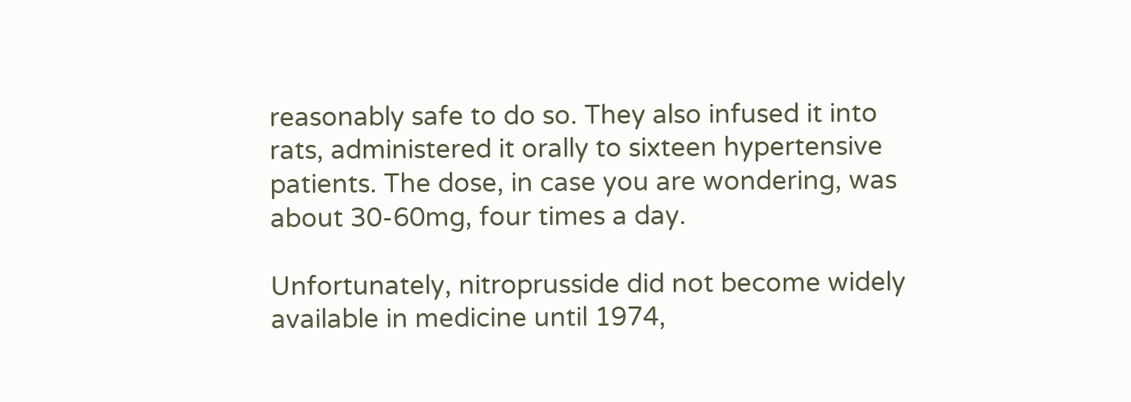reasonably safe to do so. They also infused it into rats, administered it orally to sixteen hypertensive patients. The dose, in case you are wondering, was about 30-60mg, four times a day.

Unfortunately, nitroprusside did not become widely available in medicine until 1974,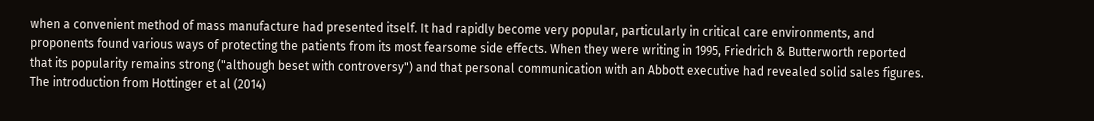when a convenient method of mass manufacture had presented itself. It had rapidly become very popular, particularly in critical care environments, and proponents found various ways of protecting the patients from its most fearsome side effects. When they were writing in 1995, Friedrich & Butterworth reported that its popularity remains strong ("although beset with controversy") and that personal communication with an Abbott executive had revealed solid sales figures. The introduction from Hottinger et al (2014)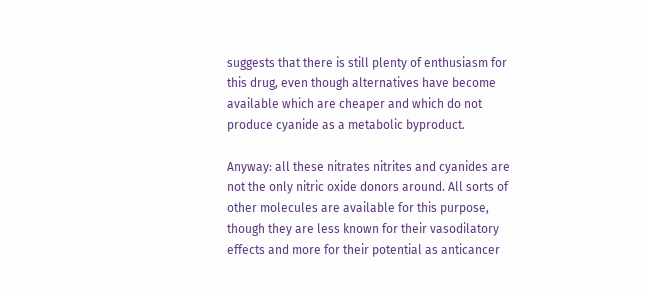suggests that there is still plenty of enthusiasm for this drug, even though alternatives have become available which are cheaper and which do not produce cyanide as a metabolic byproduct.

Anyway: all these nitrates nitrites and cyanides are not the only nitric oxide donors around. All sorts of other molecules are available for this purpose, though they are less known for their vasodilatory effects and more for their potential as anticancer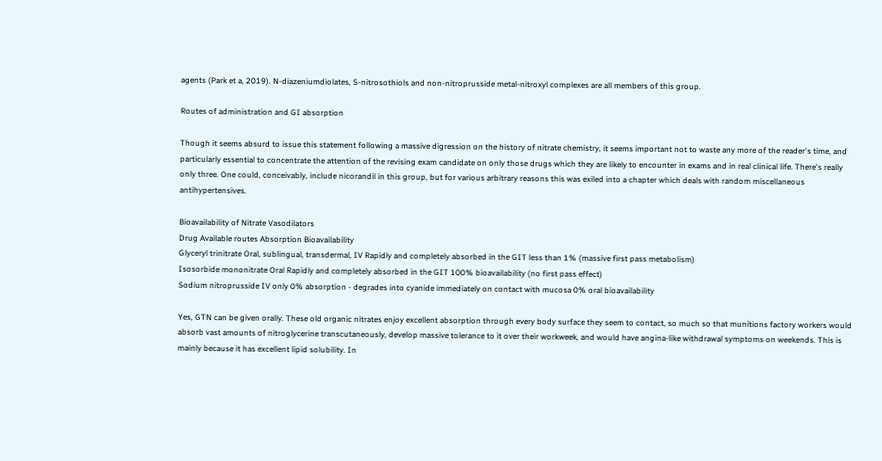agents (Park et a, 2019). N-diazeniumdiolates, S-nitrosothiols and non-nitroprusside metal-nitroxyl complexes are all members of this group.

Routes of administration and GI absorption

Though it seems absurd to issue this statement following a massive digression on the history of nitrate chemistry, it seems important not to waste any more of the reader's time, and particularly essential to concentrate the attention of the revising exam candidate on only those drugs which they are likely to encounter in exams and in real clinical life. There's really only three. One could, conceivably, include nicorandil in this group, but for various arbitrary reasons this was exiled into a chapter which deals with random miscellaneous antihypertensives.

Bioavailability of Nitrate Vasodilators
Drug Available routes Absorption Bioavailability
Glyceryl trinitrate Oral, sublingual, transdermal, IV Rapidly and completely absorbed in the GIT less than 1% (massive first pass metabolism)
Isosorbide mononitrate Oral Rapidly and completely absorbed in the GIT 100% bioavailability (no first pass effect)
Sodium nitroprusside IV only 0% absorption - degrades into cyanide immediately on contact with mucosa 0% oral bioavailability

Yes, GTN can be given orally. These old organic nitrates enjoy excellent absorption through every body surface they seem to contact, so much so that munitions factory workers would absorb vast amounts of nitroglycerine transcutaneously, develop massive tolerance to it over their workweek, and would have angina-like withdrawal symptoms on weekends. This is mainly because it has excellent lipid solubility. In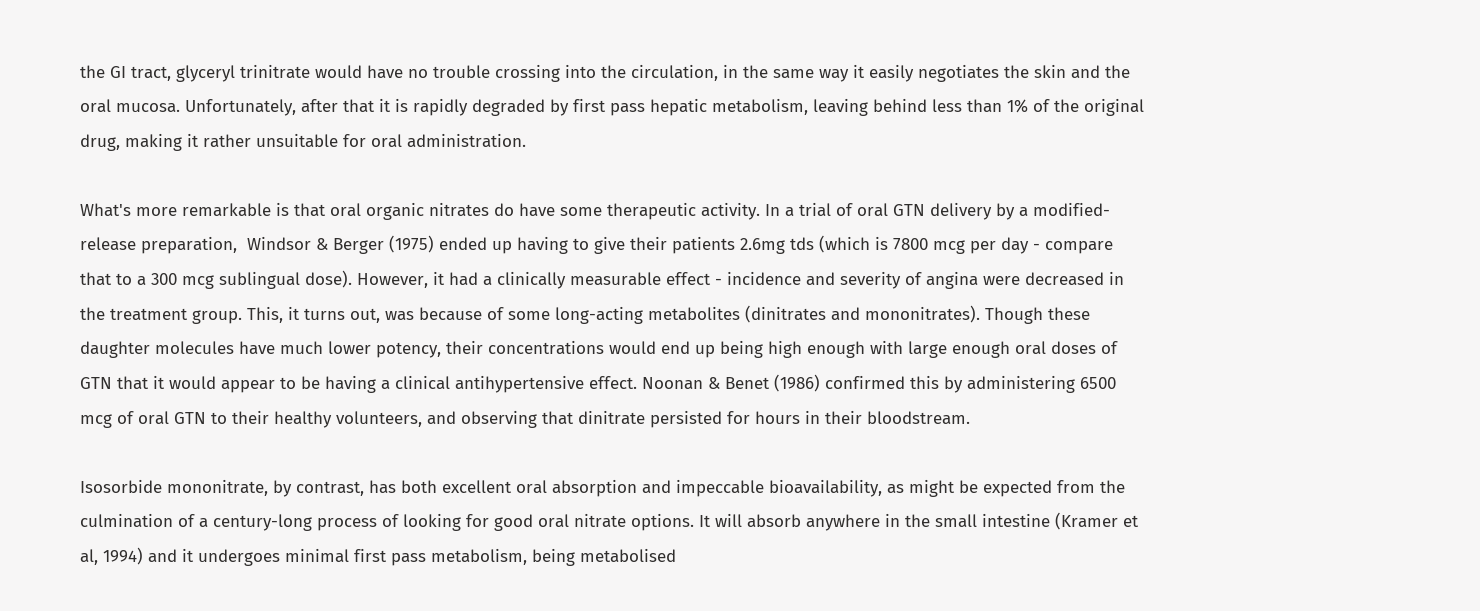the GI tract, glyceryl trinitrate would have no trouble crossing into the circulation, in the same way it easily negotiates the skin and the oral mucosa. Unfortunately, after that it is rapidly degraded by first pass hepatic metabolism, leaving behind less than 1% of the original drug, making it rather unsuitable for oral administration.

What's more remarkable is that oral organic nitrates do have some therapeutic activity. In a trial of oral GTN delivery by a modified-release preparation,  Windsor & Berger (1975) ended up having to give their patients 2.6mg tds (which is 7800 mcg per day - compare that to a 300 mcg sublingual dose). However, it had a clinically measurable effect - incidence and severity of angina were decreased in the treatment group. This, it turns out, was because of some long-acting metabolites (dinitrates and mononitrates). Though these daughter molecules have much lower potency, their concentrations would end up being high enough with large enough oral doses of GTN that it would appear to be having a clinical antihypertensive effect. Noonan & Benet (1986) confirmed this by administering 6500 mcg of oral GTN to their healthy volunteers, and observing that dinitrate persisted for hours in their bloodstream.

Isosorbide mononitrate, by contrast, has both excellent oral absorption and impeccable bioavailability, as might be expected from the culmination of a century-long process of looking for good oral nitrate options. It will absorb anywhere in the small intestine (Kramer et al, 1994) and it undergoes minimal first pass metabolism, being metabolised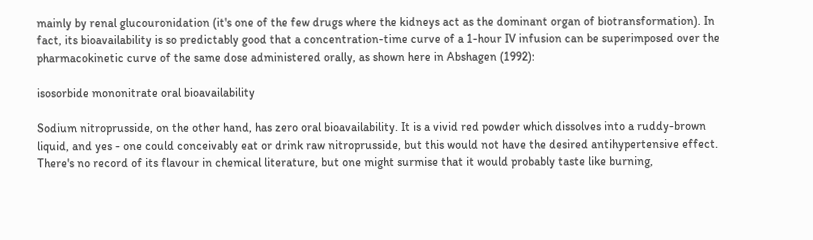mainly by renal glucouronidation (it's one of the few drugs where the kidneys act as the dominant organ of biotransformation). In fact, its bioavailability is so predictably good that a concentration-time curve of a 1-hour IV infusion can be superimposed over the pharmacokinetic curve of the same dose administered orally, as shown here in Abshagen (1992):

isosorbide mononitrate oral bioavailability

Sodium nitroprusside, on the other hand, has zero oral bioavailability. It is a vivid red powder which dissolves into a ruddy-brown liquid, and yes - one could conceivably eat or drink raw nitroprusside, but this would not have the desired antihypertensive effect. There's no record of its flavour in chemical literature, but one might surmise that it would probably taste like burning,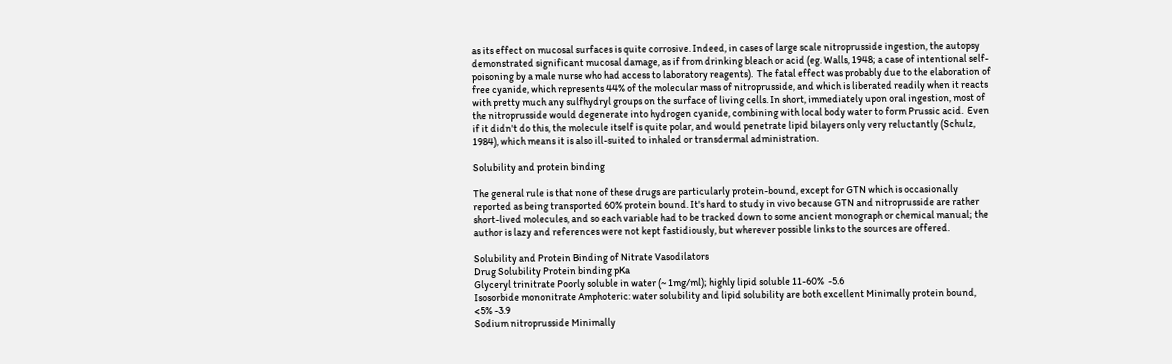as its effect on mucosal surfaces is quite corrosive. Indeed, in cases of large scale nitroprusside ingestion, the autopsy demonstrated significant mucosal damage, as if from drinking bleach or acid (eg. Walls, 1948; a case of intentional self-poisoning by a male nurse who had access to laboratory reagents).  The fatal effect was probably due to the elaboration of free cyanide, which represents 44% of the molecular mass of nitroprusside, and which is liberated readily when it reacts with pretty much any sulfhydryl groups on the surface of living cells. In short, immediately upon oral ingestion, most of the nitroprusside would degenerate into hydrogen cyanide, combining with local body water to form Prussic acid.  Even if it didn't do this, the molecule itself is quite polar, and would penetrate lipid bilayers only very reluctantly (Schulz, 1984), which means it is also ill-suited to inhaled or transdermal administration.

Solubility and protein binding

The general rule is that none of these drugs are particularly protein-bound, except for GTN which is occasionally reported as being transported 60% protein bound. It's hard to study in vivo because GTN and nitroprusside are rather short-lived molecules, and so each variable had to be tracked down to some ancient monograph or chemical manual; the author is lazy and references were not kept fastidiously, but wherever possible links to the sources are offered.

Solubility and Protein Binding of Nitrate Vasodilators
Drug Solubility Protein binding pKa
Glyceryl trinitrate Poorly soluble in water (~ 1mg/ml); highly lipid soluble 11-60%  -5.6
Isosorbide mononitrate Amphoteric: water solubility and lipid solubility are both excellent Minimally protein bound, <5% -3.9
Sodium nitroprusside Minimally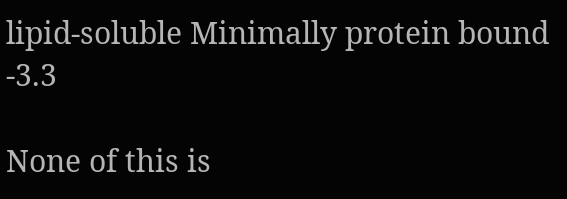lipid-soluble Minimally protein bound -3.3

None of this is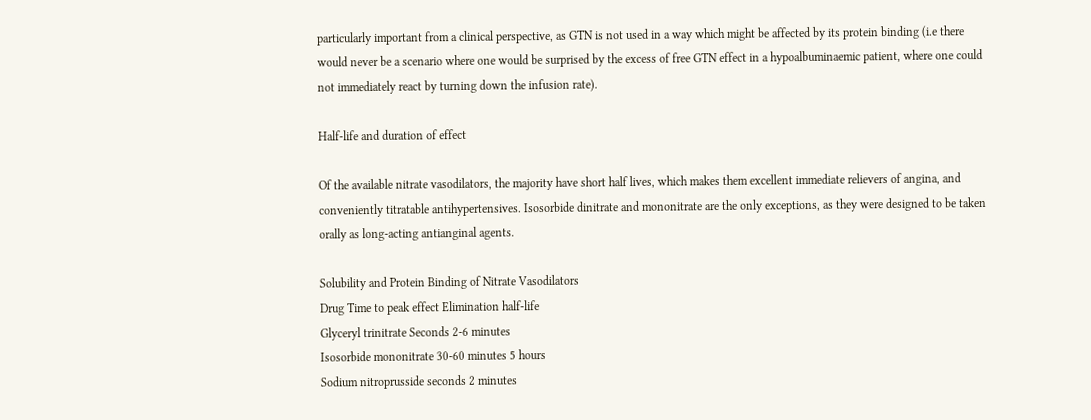particularly important from a clinical perspective, as GTN is not used in a way which might be affected by its protein binding (i.e there would never be a scenario where one would be surprised by the excess of free GTN effect in a hypoalbuminaemic patient, where one could not immediately react by turning down the infusion rate).

Half-life and duration of effect

Of the available nitrate vasodilators, the majority have short half lives, which makes them excellent immediate relievers of angina, and conveniently titratable antihypertensives. Isosorbide dinitrate and mononitrate are the only exceptions, as they were designed to be taken orally as long-acting antianginal agents.

Solubility and Protein Binding of Nitrate Vasodilators
Drug Time to peak effect Elimination half-life
Glyceryl trinitrate Seconds 2-6 minutes
Isosorbide mononitrate 30-60 minutes 5 hours
Sodium nitroprusside seconds 2 minutes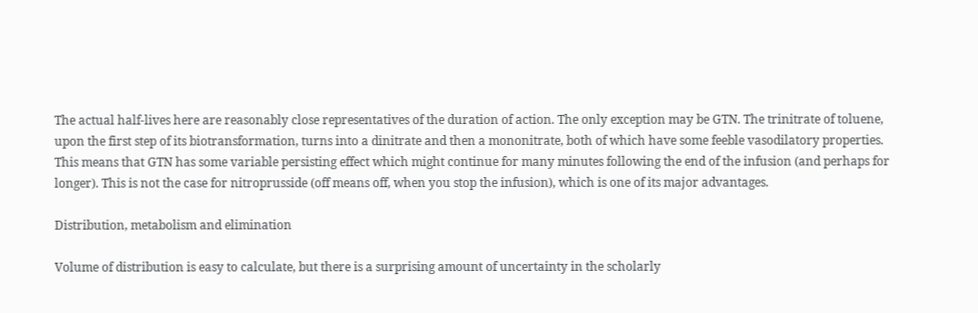The actual half-lives here are reasonably close representatives of the duration of action. The only exception may be GTN. The trinitrate of toluene, upon the first step of its biotransformation, turns into a dinitrate and then a mononitrate, both of which have some feeble vasodilatory properties. This means that GTN has some variable persisting effect which might continue for many minutes following the end of the infusion (and perhaps for longer). This is not the case for nitroprusside (off means off, when you stop the infusion), which is one of its major advantages.

Distribution, metabolism and elimination

Volume of distribution is easy to calculate, but there is a surprising amount of uncertainty in the scholarly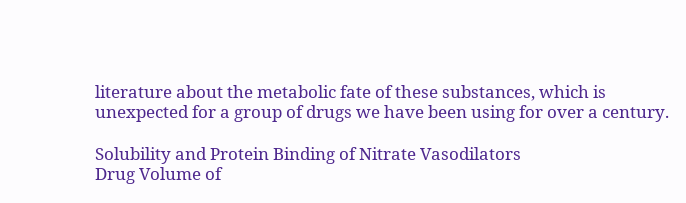literature about the metabolic fate of these substances, which is unexpected for a group of drugs we have been using for over a century.

Solubility and Protein Binding of Nitrate Vasodilators
Drug Volume of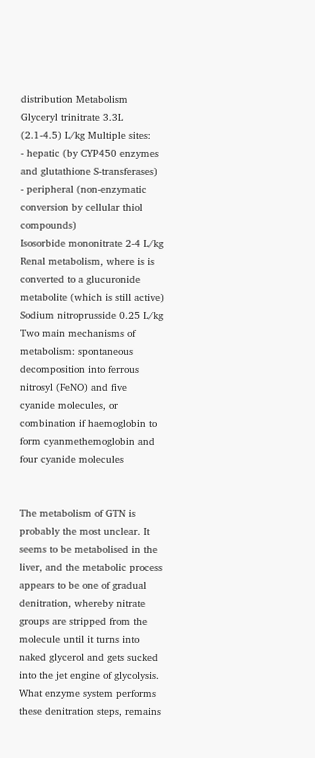distribution Metabolism
Glyceryl trinitrate 3.3L (2.1-4.5) L/kg Multiple sites:
- hepatic (by CYP450 enzymes and glutathione S-transferases)
- peripheral (non-enzymatic conversion by cellular thiol compounds)
Isosorbide mononitrate 2-4 L/kg Renal metabolism, where is is converted to a glucuronide metabolite (which is still active)
Sodium nitroprusside 0.25 L/kg Two main mechanisms of metabolism: spontaneous decomposition into ferrous nitrosyl (FeNO) and five cyanide molecules, or combination if haemoglobin to form cyanmethemoglobin and four cyanide molecules


The metabolism of GTN is probably the most unclear. It seems to be metabolised in the liver, and the metabolic process appears to be one of gradual denitration, whereby nitrate groups are stripped from the molecule until it turns into naked glycerol and gets sucked into the jet engine of glycolysis. What enzyme system performs these denitration steps, remains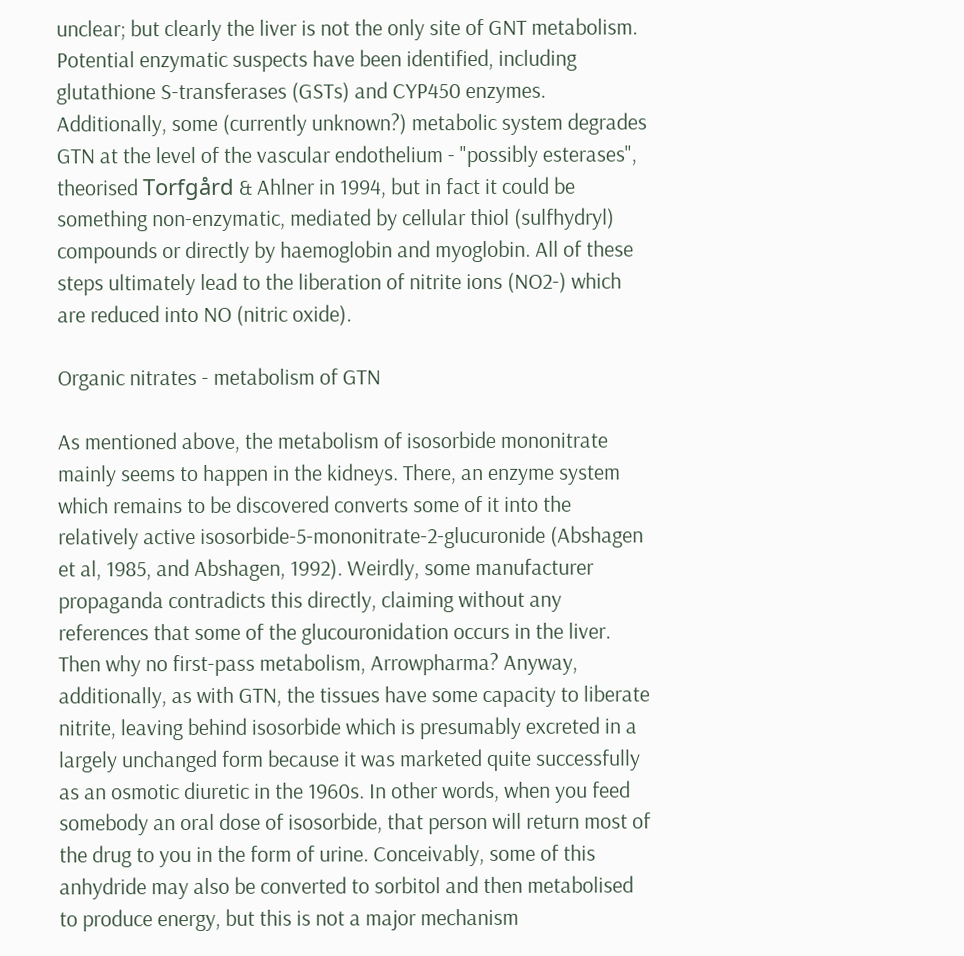unclear; but clearly the liver is not the only site of GNT metabolism. Potential enzymatic suspects have been identified, including glutathione S-transferases (GSTs) and CYP450 enzymes. Additionally, some (currently unknown?) metabolic system degrades GTN at the level of the vascular endothelium - "possibly esterases", theorised Torfgård & Ahlner in 1994, but in fact it could be something non-enzymatic, mediated by cellular thiol (sulfhydryl) compounds or directly by haemoglobin and myoglobin. All of these steps ultimately lead to the liberation of nitrite ions (NO2-) which are reduced into NO (nitric oxide).

Organic nitrates - metabolism of GTN

As mentioned above, the metabolism of isosorbide mononitrate mainly seems to happen in the kidneys. There, an enzyme system which remains to be discovered converts some of it into the relatively active isosorbide-5-mononitrate-2-glucuronide (Abshagen et al, 1985, and Abshagen, 1992). Weirdly, some manufacturer propaganda contradicts this directly, claiming without any references that some of the glucouronidation occurs in the liver. Then why no first-pass metabolism, Arrowpharma? Anyway, additionally, as with GTN, the tissues have some capacity to liberate nitrite, leaving behind isosorbide which is presumably excreted in a largely unchanged form because it was marketed quite successfully as an osmotic diuretic in the 1960s. In other words, when you feed somebody an oral dose of isosorbide, that person will return most of the drug to you in the form of urine. Conceivably, some of this anhydride may also be converted to sorbitol and then metabolised to produce energy, but this is not a major mechanism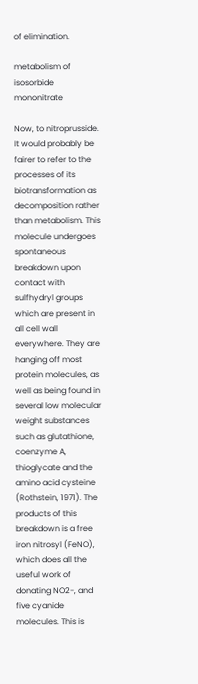of elimination.

metabolism of isosorbide mononitrate

Now, to nitroprusside. It would probably be fairer to refer to the processes of its biotransformation as decomposition rather than metabolism. This molecule undergoes spontaneous breakdown upon contact with sulfhydryl groups which are present in all cell wall everywhere. They are hanging off most protein molecules, as well as being found in several low molecular weight substances such as glutathione, coenzyme A, thioglycate and the amino acid cysteine (Rothstein, 1971). The products of this breakdown is a free iron nitrosyl (FeNO), which does all the useful work of donating NO2-, and five cyanide molecules. This is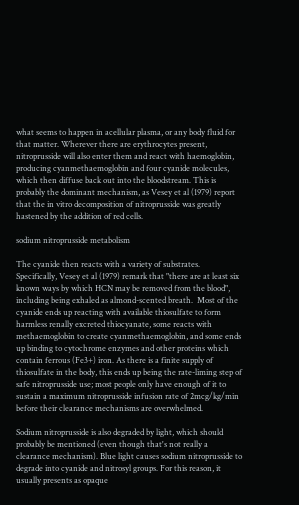what seems to happen in acellular plasma, or any body fluid for that matter. Wherever there are erythrocytes present, nitroprusside will also enter them and react with haemoglobin, producing cyanmethaemoglobin and four cyanide molecules, which then diffuse back out into the bloodstream. This is probably the dominant mechanism, as Vesey et al (1979) report that the in vitro decomposition of nitroprusside was greatly hastened by the addition of red cells.

sodium nitroprusside metabolism

The cyanide then reacts with a variety of substrates. Specifically, Vesey et al (1979) remark that "there are at least six known ways by which HCN may be removed from the blood", including being exhaled as almond-scented breath.  Most of the cyanide ends up reacting with available thiosulfate to form harmless renally excreted thiocyanate, some reacts with methaemoglobin to create cyanmethaemoglobin, and some ends up binding to cytochrome enzymes and other proteins which contain ferrous (Fe3+) iron. As there is a finite supply of thiosulfate in the body, this ends up being the rate-liming step of safe nitroprusside use; most people only have enough of it to sustain a maximum nitroprusside infusion rate of 2mcg/kg/min before their clearance mechanisms are overwhelmed.

Sodium nitroprusside is also degraded by light, which should probably be mentioned (even though that's not really a clearance mechanism). Blue light causes sodium nitroprusside to degrade into cyanide and nitrosyl groups. For this reason, it usually presents as opaque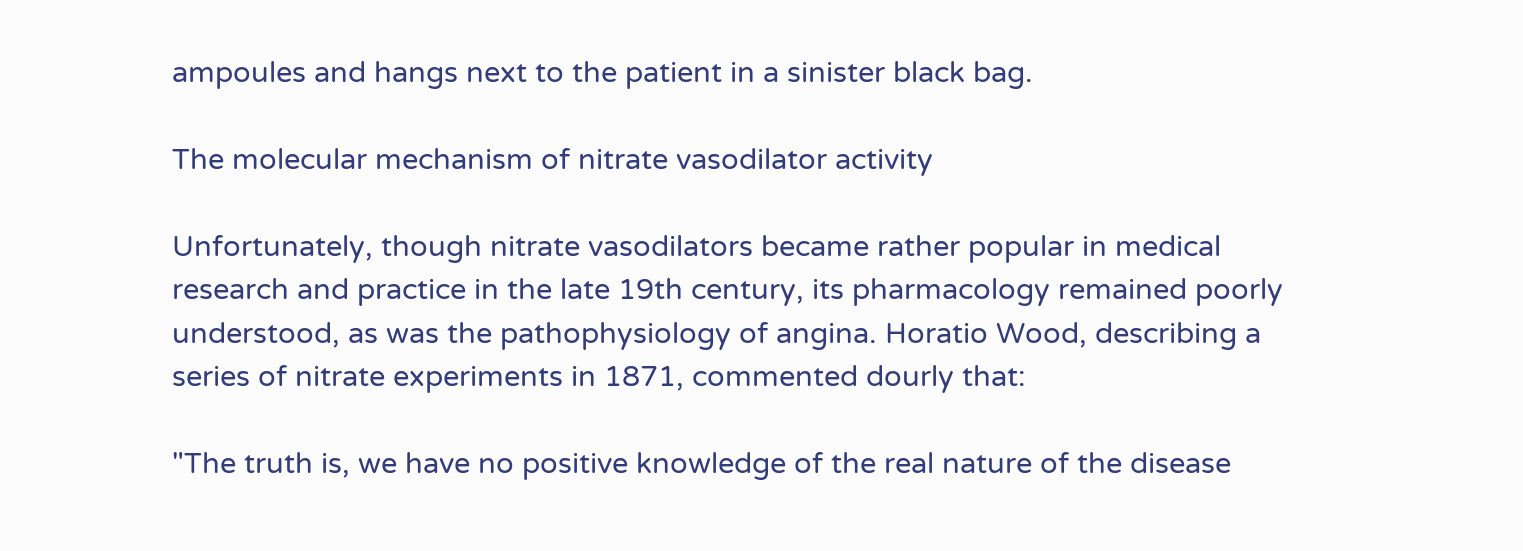ampoules and hangs next to the patient in a sinister black bag.

The molecular mechanism of nitrate vasodilator activity

Unfortunately, though nitrate vasodilators became rather popular in medical research and practice in the late 19th century, its pharmacology remained poorly understood, as was the pathophysiology of angina. Horatio Wood, describing a series of nitrate experiments in 1871, commented dourly that:

"The truth is, we have no positive knowledge of the real nature of the disease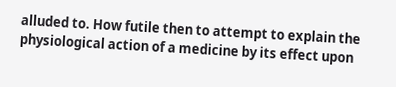alluded to. How futile then to attempt to explain the physiological action of a medicine by its effect upon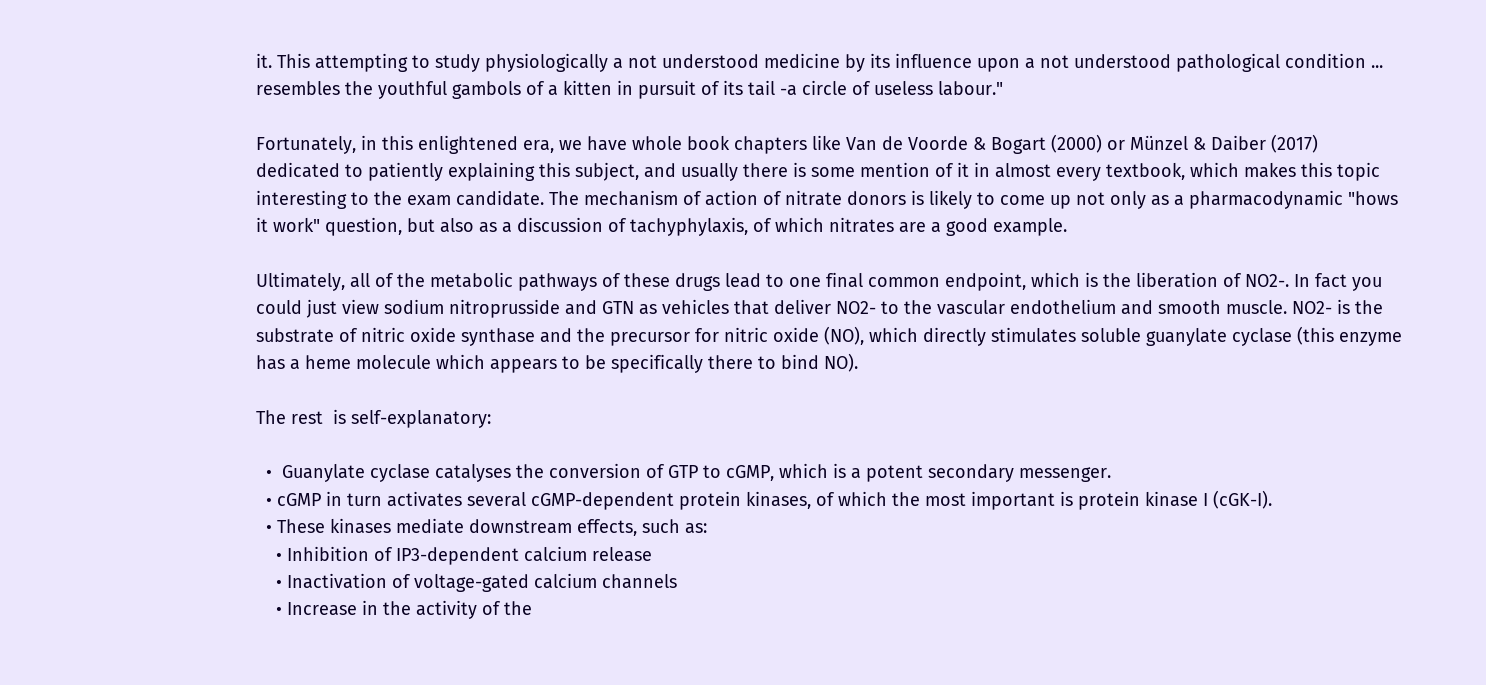it. This attempting to study physiologically a not understood medicine by its influence upon a not understood pathological condition ... resembles the youthful gambols of a kitten in pursuit of its tail -a circle of useless labour."

Fortunately, in this enlightened era, we have whole book chapters like Van de Voorde & Bogart (2000) or Münzel & Daiber (2017)  dedicated to patiently explaining this subject, and usually there is some mention of it in almost every textbook, which makes this topic interesting to the exam candidate. The mechanism of action of nitrate donors is likely to come up not only as a pharmacodynamic "hows it work" question, but also as a discussion of tachyphylaxis, of which nitrates are a good example.

Ultimately, all of the metabolic pathways of these drugs lead to one final common endpoint, which is the liberation of NO2-. In fact you could just view sodium nitroprusside and GTN as vehicles that deliver NO2- to the vascular endothelium and smooth muscle. NO2- is the substrate of nitric oxide synthase and the precursor for nitric oxide (NO), which directly stimulates soluble guanylate cyclase (this enzyme has a heme molecule which appears to be specifically there to bind NO).

The rest  is self-explanatory:

  •  Guanylate cyclase catalyses the conversion of GTP to cGMP, which is a potent secondary messenger.
  • cGMP in turn activates several cGMP-dependent protein kinases, of which the most important is protein kinase I (cGK-I).
  • These kinases mediate downstream effects, such as:
    • Inhibition of IP3-dependent calcium release
    • Inactivation of voltage-gated calcium channels
    • Increase in the activity of the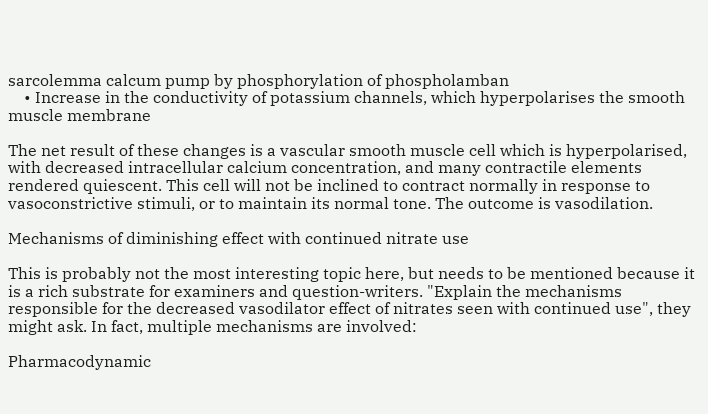sarcolemma calcum pump by phosphorylation of phospholamban
    • Increase in the conductivity of potassium channels, which hyperpolarises the smooth muscle membrane

The net result of these changes is a vascular smooth muscle cell which is hyperpolarised, with decreased intracellular calcium concentration, and many contractile elements rendered quiescent. This cell will not be inclined to contract normally in response to vasoconstrictive stimuli, or to maintain its normal tone. The outcome is vasodilation.

Mechanisms of diminishing effect with continued nitrate use

This is probably not the most interesting topic here, but needs to be mentioned because it is a rich substrate for examiners and question-writers. "Explain the mechanisms responsible for the decreased vasodilator effect of nitrates seen with continued use", they might ask. In fact, multiple mechanisms are involved:

Pharmacodynamic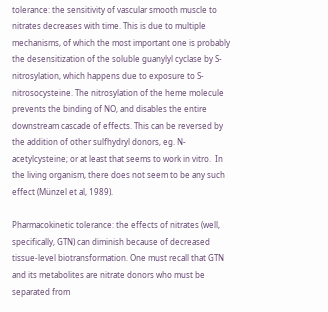tolerance: the sensitivity of vascular smooth muscle to nitrates decreases with time. This is due to multiple mechanisms, of which the most important one is probably the desensitization of the soluble guanylyl cyclase by S-nitrosylation, which happens due to exposure to S-nitrosocysteine. The nitrosylation of the heme molecule prevents the binding of NO, and disables the entire downstream cascade of effects. This can be reversed by the addition of other sulfhydryl donors, eg. N-acetylcysteine; or at least that seems to work in vitro.  In the living organism, there does not seem to be any such effect (Münzel et al, 1989).

Pharmacokinetic tolerance: the effects of nitrates (well, specifically, GTN) can diminish because of decreased tissue-level biotransformation. One must recall that GTN and its metabolites are nitrate donors who must be separated from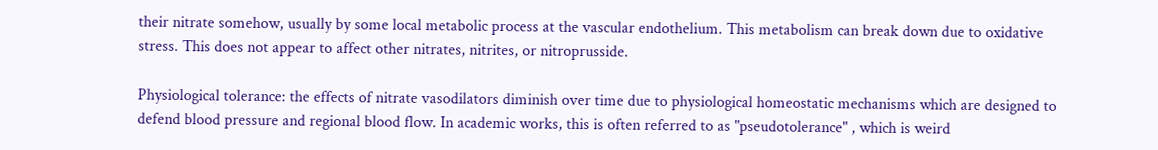their nitrate somehow, usually by some local metabolic process at the vascular endothelium. This metabolism can break down due to oxidative stress. This does not appear to affect other nitrates, nitrites, or nitroprusside.

Physiological tolerance: the effects of nitrate vasodilators diminish over time due to physiological homeostatic mechanisms which are designed to defend blood pressure and regional blood flow. In academic works, this is often referred to as "pseudotolerance" , which is weird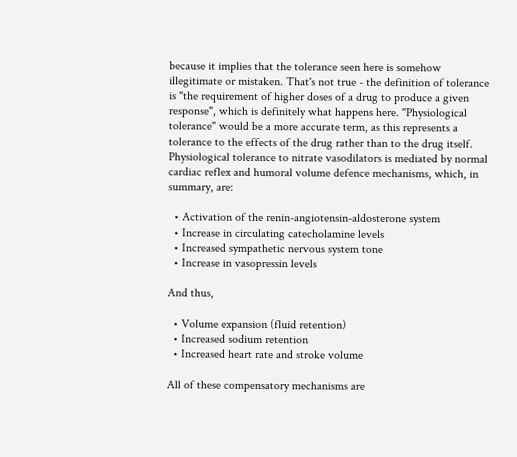because it implies that the tolerance seen here is somehow illegitimate or mistaken. That's not true - the definition of tolerance is "the requirement of higher doses of a drug to produce a given response", which is definitely what happens here. "Physiological tolerance" would be a more accurate term, as this represents a tolerance to the effects of the drug rather than to the drug itself. Physiological tolerance to nitrate vasodilators is mediated by normal cardiac reflex and humoral volume defence mechanisms, which, in summary, are:

  • Activation of the renin-angiotensin-aldosterone system
  • Increase in circulating catecholamine levels
  • Increased sympathetic nervous system tone
  • Increase in vasopressin levels

And thus,

  • Volume expansion (fluid retention)
  • Increased sodium retention
  • Increased heart rate and stroke volume

All of these compensatory mechanisms are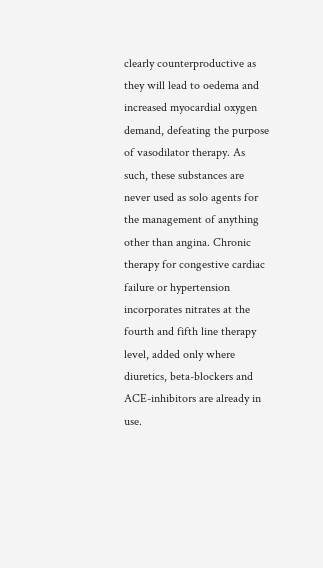clearly counterproductive as they will lead to oedema and increased myocardial oxygen demand, defeating the purpose of vasodilator therapy. As such, these substances are never used as solo agents for the management of anything other than angina. Chronic therapy for congestive cardiac failure or hypertension incorporates nitrates at the fourth and fifth line therapy level, added only where diuretics, beta-blockers and ACE-inhibitors are already in use.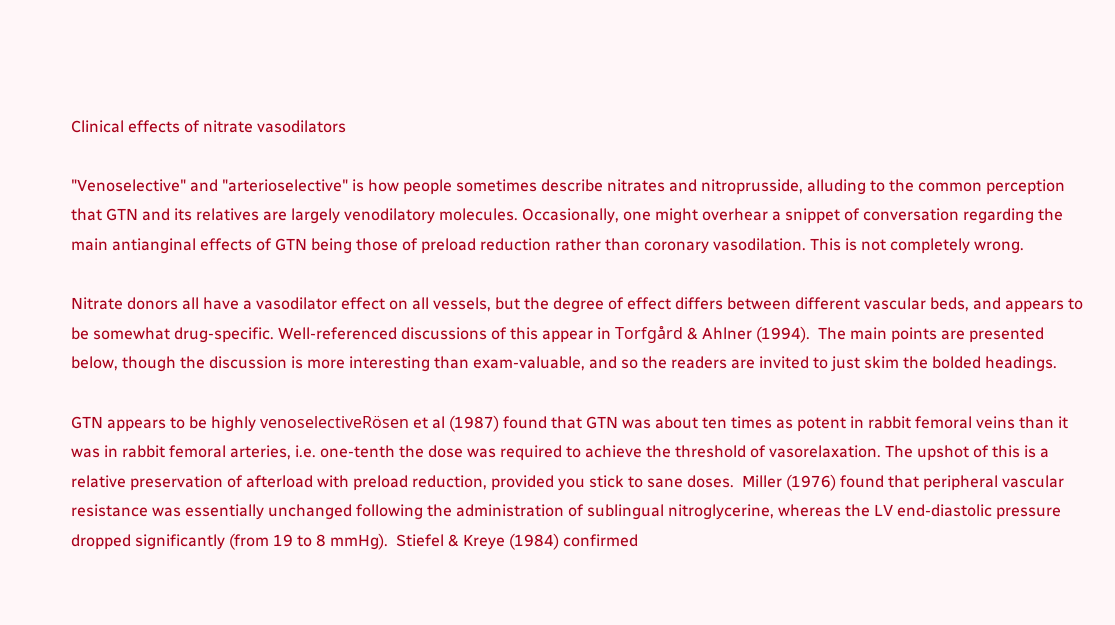Clinical effects of nitrate vasodilators

"Venoselective" and "arterioselective" is how people sometimes describe nitrates and nitroprusside, alluding to the common perception that GTN and its relatives are largely venodilatory molecules. Occasionally, one might overhear a snippet of conversation regarding the main antianginal effects of GTN being those of preload reduction rather than coronary vasodilation. This is not completely wrong.

Nitrate donors all have a vasodilator effect on all vessels, but the degree of effect differs between different vascular beds, and appears to be somewhat drug-specific. Well-referenced discussions of this appear in Torfgård & Ahlner (1994).  The main points are presented below, though the discussion is more interesting than exam-valuable, and so the readers are invited to just skim the bolded headings.

GTN appears to be highly venoselectiveRösen et al (1987) found that GTN was about ten times as potent in rabbit femoral veins than it was in rabbit femoral arteries, i.e. one-tenth the dose was required to achieve the threshold of vasorelaxation. The upshot of this is a relative preservation of afterload with preload reduction, provided you stick to sane doses.  Miller (1976) found that peripheral vascular resistance was essentially unchanged following the administration of sublingual nitroglycerine, whereas the LV end-diastolic pressure dropped significantly (from 19 to 8 mmHg).  Stiefel & Kreye (1984) confirmed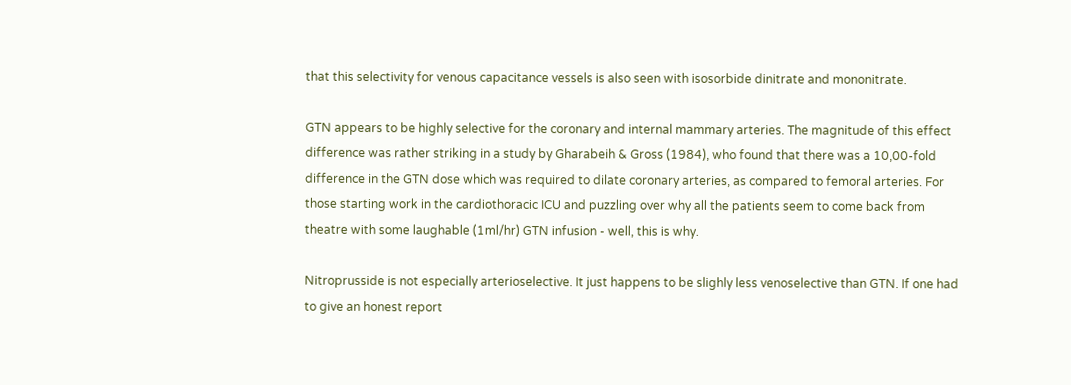that this selectivity for venous capacitance vessels is also seen with isosorbide dinitrate and mononitrate.

GTN appears to be highly selective for the coronary and internal mammary arteries. The magnitude of this effect difference was rather striking in a study by Gharabeih & Gross (1984), who found that there was a 10,00-fold difference in the GTN dose which was required to dilate coronary arteries, as compared to femoral arteries. For those starting work in the cardiothoracic ICU and puzzling over why all the patients seem to come back from theatre with some laughable (1ml/hr) GTN infusion - well, this is why.

Nitroprusside is not especially arterioselective. It just happens to be slighly less venoselective than GTN. If one had to give an honest report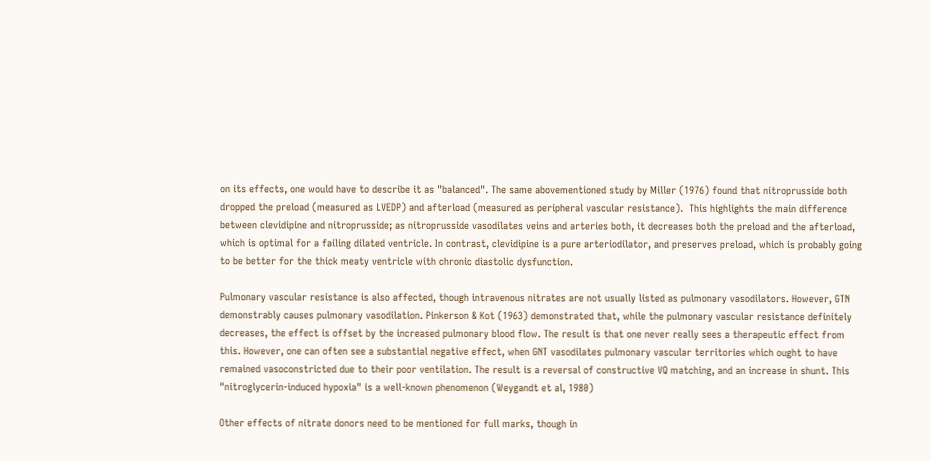on its effects, one would have to describe it as "balanced". The same abovementioned study by Miller (1976) found that nitroprusside both dropped the preload (measured as LVEDP) and afterload (measured as peripheral vascular resistance).  This highlights the main difference between clevidipine and nitroprusside; as nitroprusside vasodilates veins and arteries both, it decreases both the preload and the afterload, which is optimal for a failing dilated ventricle. In contrast, clevidipine is a pure arteriodilator, and preserves preload, which is probably going to be better for the thick meaty ventricle with chronic diastolic dysfunction.

Pulmonary vascular resistance is also affected, though intravenous nitrates are not usually listed as pulmonary vasodilators. However, GTN demonstrably causes pulmonary vasodilation. Pinkerson & Kot (1963) demonstrated that, while the pulmonary vascular resistance definitely decreases, the effect is offset by the increased pulmonary blood flow. The result is that one never really sees a therapeutic effect from this. However, one can often see a substantial negative effect, when GNT vasodilates pulmonary vascular territories which ought to have remained vasoconstricted due to their poor ventilation. The result is a reversal of constructive VQ matching, and an increase in shunt. This "nitroglycerin-induced hypoxia" is a well-known phenomenon (Weygandt et al, 1980)

Other effects of nitrate donors need to be mentioned for full marks, though in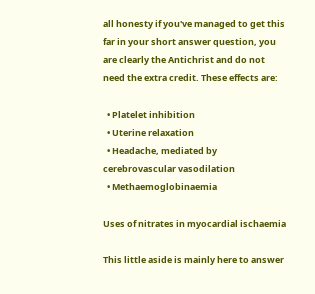all honesty if you've managed to get this far in your short answer question, you are clearly the Antichrist and do not need the extra credit. These effects are:

  • Platelet inhibition
  • Uterine relaxation
  • Headache, mediated by cerebrovascular vasodilation
  • Methaemoglobinaemia

Uses of nitrates in myocardial ischaemia

This little aside is mainly here to answer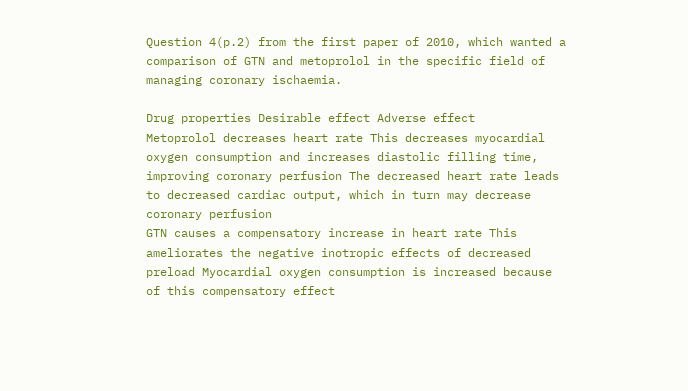Question 4(p.2) from the first paper of 2010, which wanted a comparison of GTN and metoprolol in the specific field of managing coronary ischaemia.

Drug properties Desirable effect Adverse effect
Metoprolol decreases heart rate This decreases myocardial oxygen consumption and increases diastolic filling time, improving coronary perfusion The decreased heart rate leads to decreased cardiac output, which in turn may decrease coronary perfusion
GTN causes a compensatory increase in heart rate This ameliorates the negative inotropic effects of decreased preload Myocardial oxygen consumption is increased because of this compensatory effect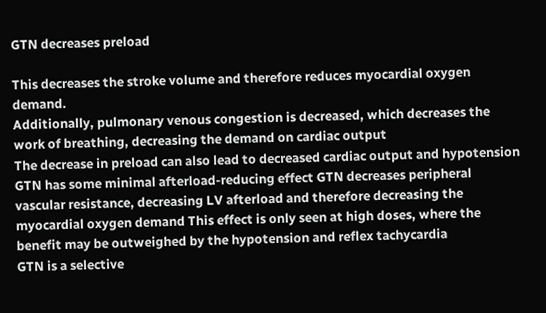GTN decreases preload

This decreases the stroke volume and therefore reduces myocardial oxygen demand.
Additionally, pulmonary venous congestion is decreased, which decreases the work of breathing, decreasing the demand on cardiac output
The decrease in preload can also lead to decreased cardiac output and hypotension
GTN has some minimal afterload-reducing effect GTN decreases peripheral vascular resistance, decreasing LV afterload and therefore decreasing the myocardial oxygen demand This effect is only seen at high doses, where the benefit may be outweighed by the hypotension and reflex tachycardia
GTN is a selective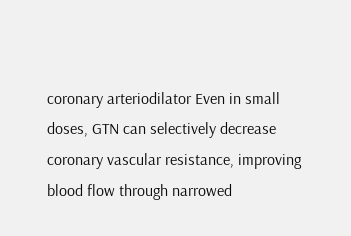coronary arteriodilator Even in small doses, GTN can selectively decrease coronary vascular resistance, improving blood flow through narrowed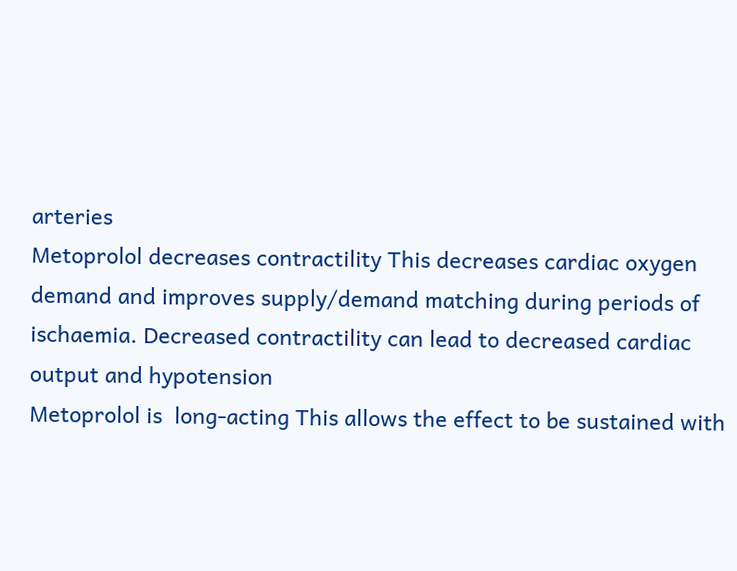arteries
Metoprolol decreases contractility This decreases cardiac oxygen demand and improves supply/demand matching during periods of ischaemia. Decreased contractility can lead to decreased cardiac output and hypotension
Metoprolol is  long-acting This allows the effect to be sustained with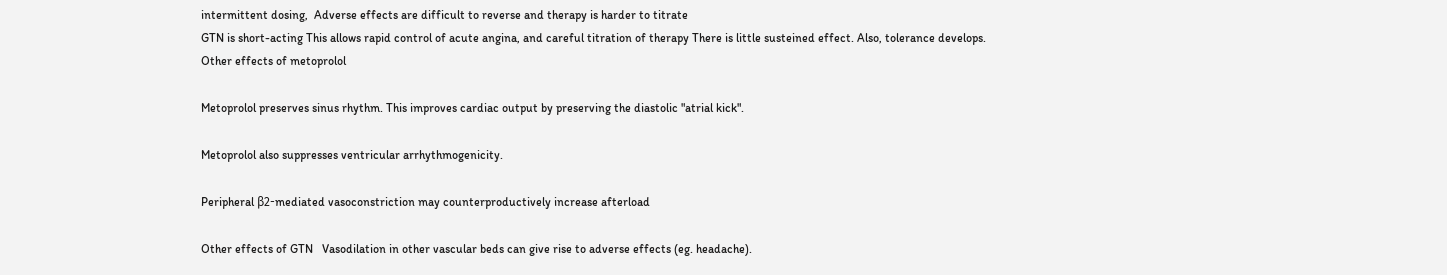intermittent dosing,  Adverse effects are difficult to reverse and therapy is harder to titrate
GTN is short-acting This allows rapid control of acute angina, and careful titration of therapy There is little susteined effect. Also, tolerance develops.
Other effects of metoprolol

Metoprolol preserves sinus rhythm. This improves cardiac output by preserving the diastolic "atrial kick".

Metoprolol also suppresses ventricular arrhythmogenicity.

Peripheral β2-mediated vasoconstriction may counterproductively increase afterload

Other effects of GTN   Vasodilation in other vascular beds can give rise to adverse effects (eg. headache).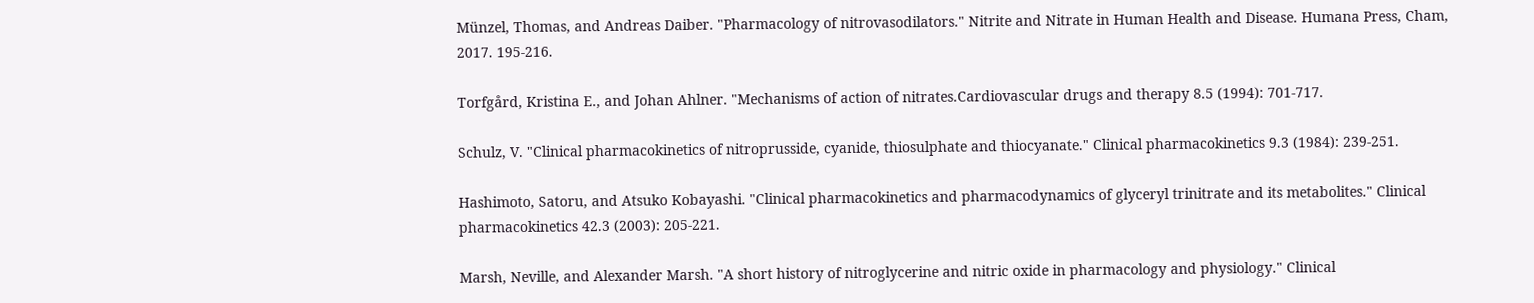Münzel, Thomas, and Andreas Daiber. "Pharmacology of nitrovasodilators." Nitrite and Nitrate in Human Health and Disease. Humana Press, Cham, 2017. 195-216.

Torfgård, Kristina E., and Johan Ahlner. "Mechanisms of action of nitrates.Cardiovascular drugs and therapy 8.5 (1994): 701-717.

Schulz, V. "Clinical pharmacokinetics of nitroprusside, cyanide, thiosulphate and thiocyanate." Clinical pharmacokinetics 9.3 (1984): 239-251.

Hashimoto, Satoru, and Atsuko Kobayashi. "Clinical pharmacokinetics and pharmacodynamics of glyceryl trinitrate and its metabolites." Clinical pharmacokinetics 42.3 (2003): 205-221.

Marsh, Neville, and Alexander Marsh. "A short history of nitroglycerine and nitric oxide in pharmacology and physiology." Clinical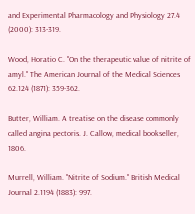and Experimental Pharmacology and Physiology 27.4 (2000): 313-319.

Wood, Horatio C. "On the therapeutic value of nitrite of amyl." The American Journal of the Medical Sciences 62.124 (1871): 359-362.

Butter, William. A treatise on the disease commonly called angina pectoris. J. Callow, medical bookseller, 1806.

Murrell, William. "Nitrite of Sodium." British Medical Journal 2.1194 (1883): 997.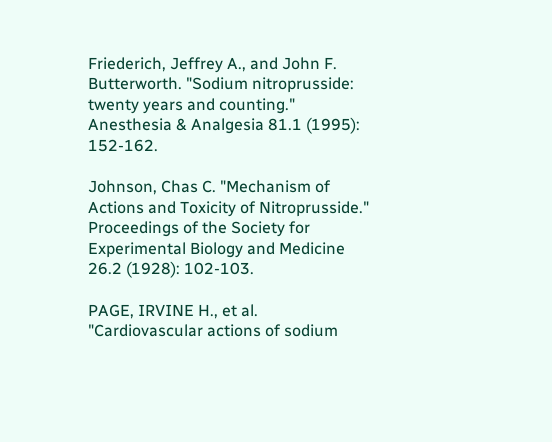Friederich, Jeffrey A., and John F. Butterworth. "Sodium nitroprusside: twenty years and counting." Anesthesia & Analgesia 81.1 (1995): 152-162.

Johnson, Chas C. "Mechanism of Actions and Toxicity of Nitroprusside." Proceedings of the Society for Experimental Biology and Medicine 26.2 (1928): 102-103.

PAGE, IRVINE H., et al. "Cardiovascular actions of sodium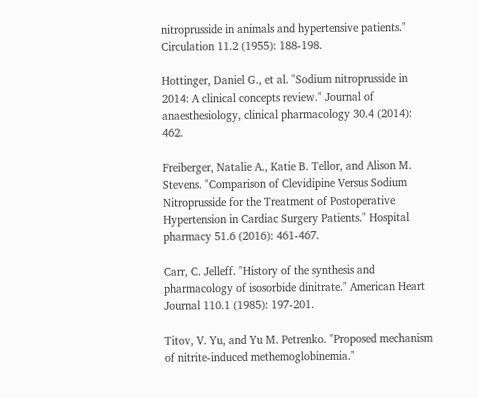nitroprusside in animals and hypertensive patients." Circulation 11.2 (1955): 188-198.

Hottinger, Daniel G., et al. "Sodium nitroprusside in 2014: A clinical concepts review." Journal of anaesthesiology, clinical pharmacology 30.4 (2014): 462.

Freiberger, Natalie A., Katie B. Tellor, and Alison M. Stevens. "Comparison of Clevidipine Versus Sodium Nitroprusside for the Treatment of Postoperative Hypertension in Cardiac Surgery Patients." Hospital pharmacy 51.6 (2016): 461-467.

Carr, C. Jelleff. "History of the synthesis and pharmacology of isosorbide dinitrate." American Heart Journal 110.1 (1985): 197-201.

Titov, V. Yu, and Yu M. Petrenko. "Proposed mechanism of nitrite-induced methemoglobinemia."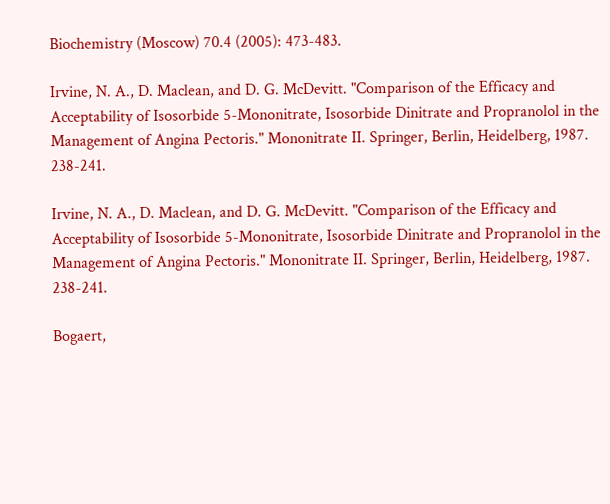Biochemistry (Moscow) 70.4 (2005): 473-483.

Irvine, N. A., D. Maclean, and D. G. McDevitt. "Comparison of the Efficacy and Acceptability of Isosorbide 5-Mononitrate, Isosorbide Dinitrate and Propranolol in the Management of Angina Pectoris." Mononitrate II. Springer, Berlin, Heidelberg, 1987. 238-241.

Irvine, N. A., D. Maclean, and D. G. McDevitt. "Comparison of the Efficacy and Acceptability of Isosorbide 5-Mononitrate, Isosorbide Dinitrate and Propranolol in the Management of Angina Pectoris." Mononitrate II. Springer, Berlin, Heidelberg, 1987. 238-241.

Bogaert,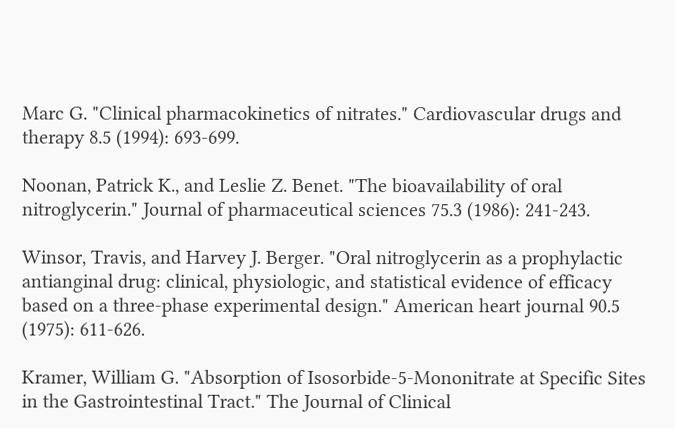Marc G. "Clinical pharmacokinetics of nitrates." Cardiovascular drugs and therapy 8.5 (1994): 693-699.

Noonan, Patrick K., and Leslie Z. Benet. "The bioavailability of oral nitroglycerin." Journal of pharmaceutical sciences 75.3 (1986): 241-243.

Winsor, Travis, and Harvey J. Berger. "Oral nitroglycerin as a prophylactic antianginal drug: clinical, physiologic, and statistical evidence of efficacy based on a three-phase experimental design." American heart journal 90.5 (1975): 611-626.

Kramer, William G. "Absorption of Isosorbide‐5‐Mononitrate at Specific Sites in the Gastrointestinal Tract." The Journal of Clinical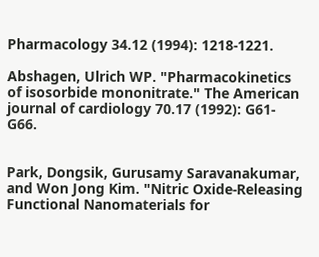Pharmacology 34.12 (1994): 1218-1221.

Abshagen, Ulrich WP. "Pharmacokinetics of isosorbide mononitrate." The American journal of cardiology 70.17 (1992): G61-G66.


Park, Dongsik, Gurusamy Saravanakumar, and Won Jong Kim. "Nitric Oxide-Releasing Functional Nanomaterials for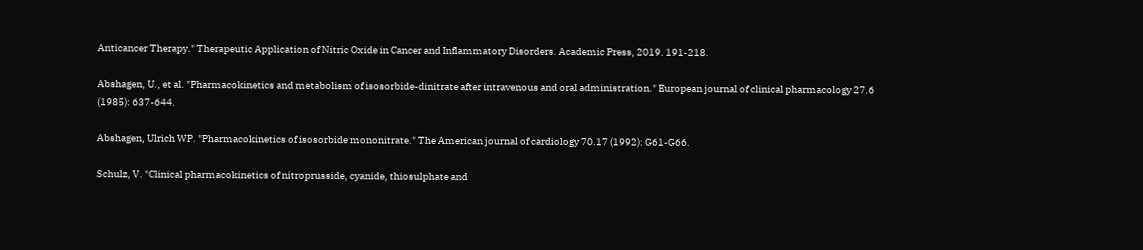Anticancer Therapy." Therapeutic Application of Nitric Oxide in Cancer and Inflammatory Disorders. Academic Press, 2019. 191-218.

Abshagen, U., et al. "Pharmacokinetics and metabolism of isosorbide-dinitrate after intravenous and oral administration." European journal of clinical pharmacology 27.6 (1985): 637-644.

Abshagen, Ulrich WP. "Pharmacokinetics of isosorbide mononitrate." The American journal of cardiology 70.17 (1992): G61-G66.

Schulz, V. "Clinical pharmacokinetics of nitroprusside, cyanide, thiosulphate and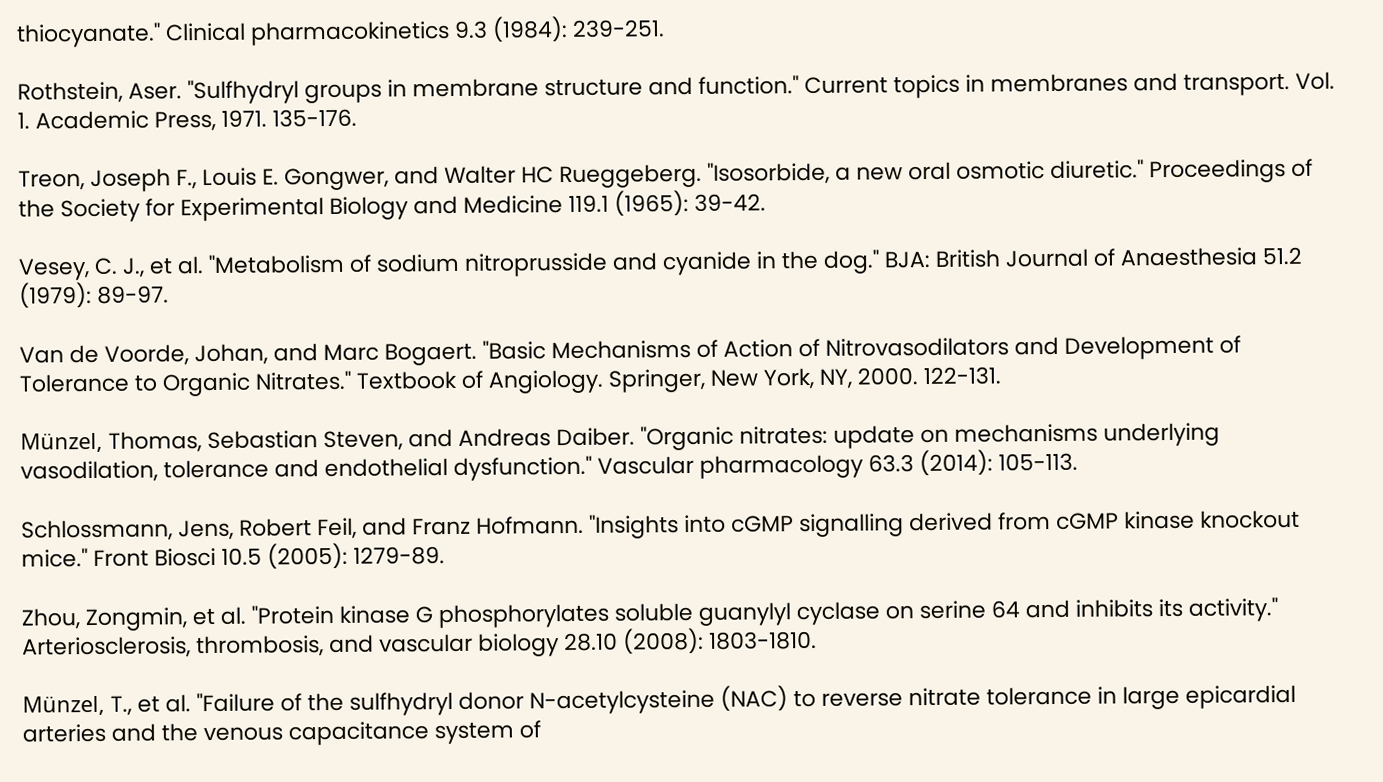thiocyanate." Clinical pharmacokinetics 9.3 (1984): 239-251.

Rothstein, Aser. "Sulfhydryl groups in membrane structure and function." Current topics in membranes and transport. Vol. 1. Academic Press, 1971. 135-176.

Treon, Joseph F., Louis E. Gongwer, and Walter HC Rueggeberg. "Isosorbide, a new oral osmotic diuretic." Proceedings of the Society for Experimental Biology and Medicine 119.1 (1965): 39-42.

Vesey, C. J., et al. "Metabolism of sodium nitroprusside and cyanide in the dog." BJA: British Journal of Anaesthesia 51.2 (1979): 89-97.

Van de Voorde, Johan, and Marc Bogaert. "Basic Mechanisms of Action of Nitrovasodilators and Development of Tolerance to Organic Nitrates." Textbook of Angiology. Springer, New York, NY, 2000. 122-131.

Münzel, Thomas, Sebastian Steven, and Andreas Daiber. "Organic nitrates: update on mechanisms underlying vasodilation, tolerance and endothelial dysfunction." Vascular pharmacology 63.3 (2014): 105-113.

Schlossmann, Jens, Robert Feil, and Franz Hofmann. "Insights into cGMP signalling derived from cGMP kinase knockout mice." Front Biosci 10.5 (2005): 1279-89.

Zhou, Zongmin, et al. "Protein kinase G phosphorylates soluble guanylyl cyclase on serine 64 and inhibits its activity." Arteriosclerosis, thrombosis, and vascular biology 28.10 (2008): 1803-1810.

Münzel, T., et al. "Failure of the sulfhydryl donor N-acetylcysteine (NAC) to reverse nitrate tolerance in large epicardial arteries and the venous capacitance system of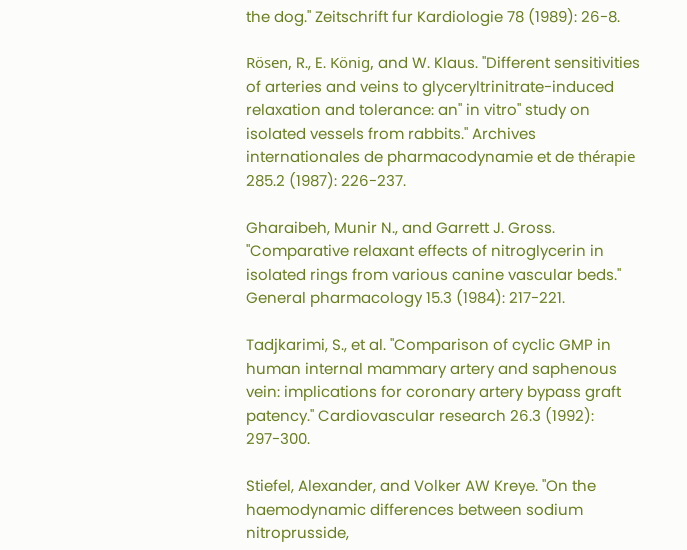the dog." Zeitschrift fur Kardiologie 78 (1989): 26-8.

Rösen, R., E. König, and W. Klaus. "Different sensitivities of arteries and veins to glyceryltrinitrate-induced relaxation and tolerance: an" in vitro" study on isolated vessels from rabbits." Archives internationales de pharmacodynamie et de thérapie 285.2 (1987): 226-237.

Gharaibeh, Munir N., and Garrett J. Gross. "Comparative relaxant effects of nitroglycerin in isolated rings from various canine vascular beds." General pharmacology 15.3 (1984): 217-221.

Tadjkarimi, S., et al. "Comparison of cyclic GMP in human internal mammary artery and saphenous vein: implications for coronary artery bypass graft patency." Cardiovascular research 26.3 (1992): 297-300.

Stiefel, Alexander, and Volker AW Kreye. "On the haemodynamic differences between sodium nitroprusside,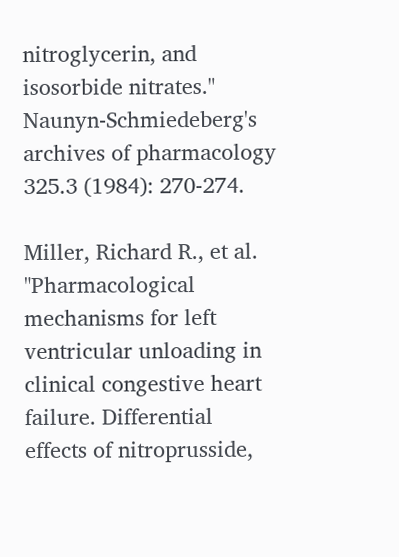nitroglycerin, and isosorbide nitrates." Naunyn-Schmiedeberg's archives of pharmacology 325.3 (1984): 270-274.

Miller, Richard R., et al. "Pharmacological mechanisms for left ventricular unloading in clinical congestive heart failure. Differential effects of nitroprusside,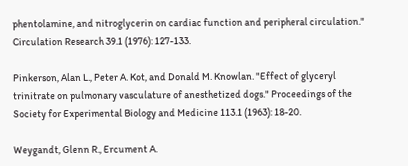phentolamine, and nitroglycerin on cardiac function and peripheral circulation." Circulation Research 39.1 (1976): 127-133.

Pinkerson, Alan L., Peter A. Kot, and Donald M. Knowlan. "Effect of glyceryl trinitrate on pulmonary vasculature of anesthetized dogs." Proceedings of the Society for Experimental Biology and Medicine 113.1 (1963): 18-20.

Weygandt, Glenn R., Ercument A.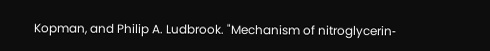Kopman, and Philip A. Ludbrook. "Mechanism of nitroglycerin‐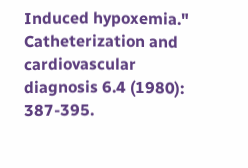Induced hypoxemia." Catheterization and cardiovascular diagnosis 6.4 (1980): 387-395.